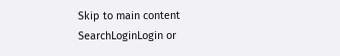Skip to main content
SearchLoginLogin or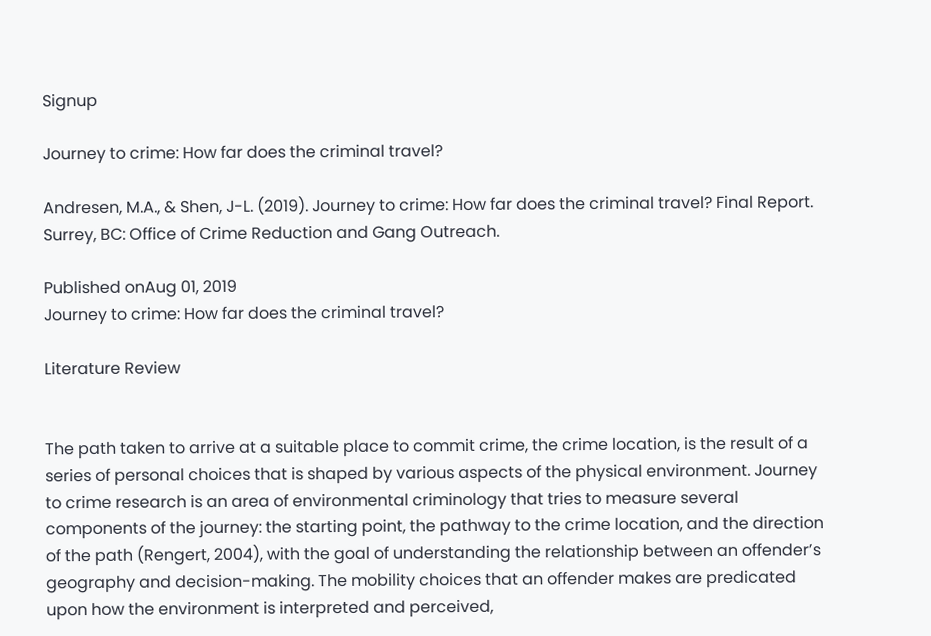Signup

Journey to crime: How far does the criminal travel?

Andresen, M.A., & Shen, J-L. (2019). Journey to crime: How far does the criminal travel? Final Report. Surrey, BC: Office of Crime Reduction and Gang Outreach.

Published onAug 01, 2019
Journey to crime: How far does the criminal travel?

Literature Review


The path taken to arrive at a suitable place to commit crime, the crime location, is the result of a series of personal choices that is shaped by various aspects of the physical environment. Journey to crime research is an area of environmental criminology that tries to measure several components of the journey: the starting point, the pathway to the crime location, and the direction of the path (Rengert, 2004), with the goal of understanding the relationship between an offender’s geography and decision-making. The mobility choices that an offender makes are predicated upon how the environment is interpreted and perceived,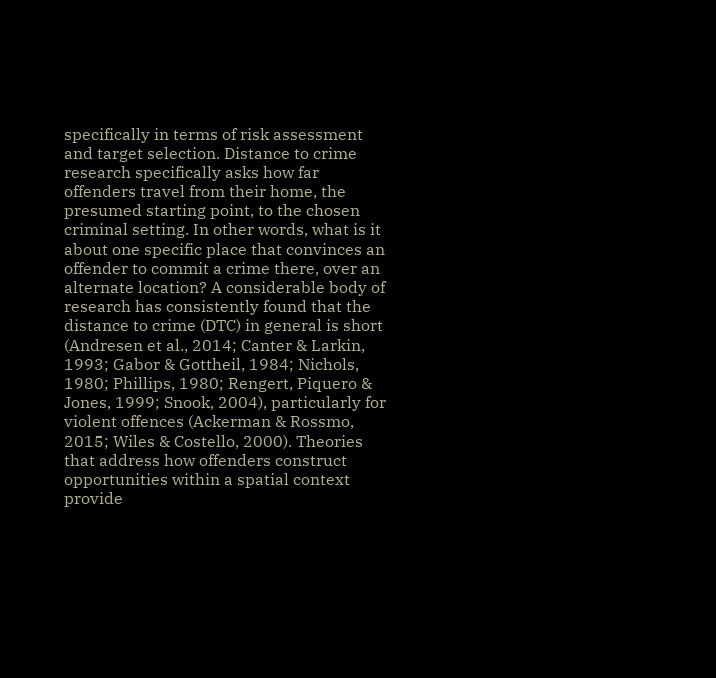specifically in terms of risk assessment and target selection. Distance to crime research specifically asks how far offenders travel from their home, the presumed starting point, to the chosen criminal setting. In other words, what is it about one specific place that convinces an offender to commit a crime there, over an alternate location? A considerable body of research has consistently found that the distance to crime (DTC) in general is short (Andresen et al., 2014; Canter & Larkin, 1993; Gabor & Gottheil, 1984; Nichols, 1980; Phillips, 1980; Rengert, Piquero & Jones, 1999; Snook, 2004), particularly for violent offences (Ackerman & Rossmo, 2015; Wiles & Costello, 2000). Theories that address how offenders construct opportunities within a spatial context provide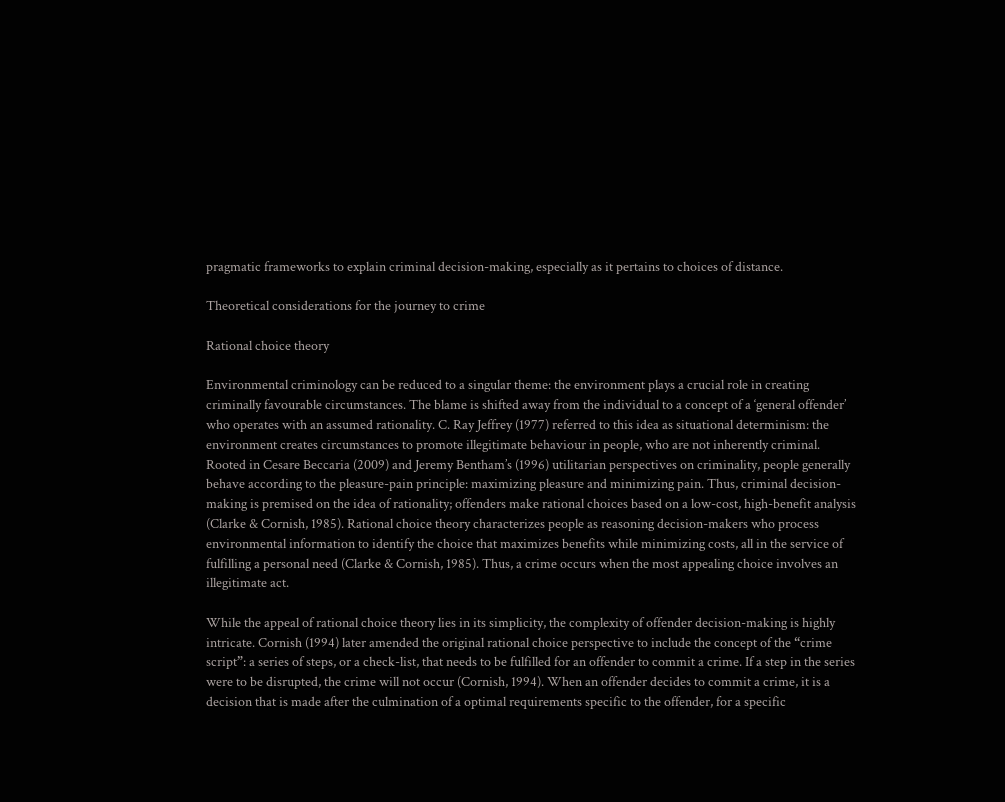pragmatic frameworks to explain criminal decision-making, especially as it pertains to choices of distance.

Theoretical considerations for the journey to crime

Rational choice theory

Environmental criminology can be reduced to a singular theme: the environment plays a crucial role in creating criminally favourable circumstances. The blame is shifted away from the individual to a concept of a ‘general offender’ who operates with an assumed rationality. C. Ray Jeffrey (1977) referred to this idea as situational determinism: the environment creates circumstances to promote illegitimate behaviour in people, who are not inherently criminal. Rooted in Cesare Beccaria (2009) and Jeremy Bentham’s (1996) utilitarian perspectives on criminality, people generally behave according to the pleasure-pain principle: maximizing pleasure and minimizing pain. Thus, criminal decision-making is premised on the idea of rationality; offenders make rational choices based on a low-cost, high-benefit analysis (Clarke & Cornish, 1985). Rational choice theory characterizes people as reasoning decision-makers who process environmental information to identify the choice that maximizes benefits while minimizing costs, all in the service of fulfilling a personal need (Clarke & Cornish, 1985). Thus, a crime occurs when the most appealing choice involves an illegitimate act.

While the appeal of rational choice theory lies in its simplicity, the complexity of offender decision-making is highly intricate. Cornish (1994) later amended the original rational choice perspective to include the concept of the “crime script”: a series of steps, or a check-list, that needs to be fulfilled for an offender to commit a crime. If a step in the series were to be disrupted, the crime will not occur (Cornish, 1994). When an offender decides to commit a crime, it is a decision that is made after the culmination of a optimal requirements specific to the offender, for a specific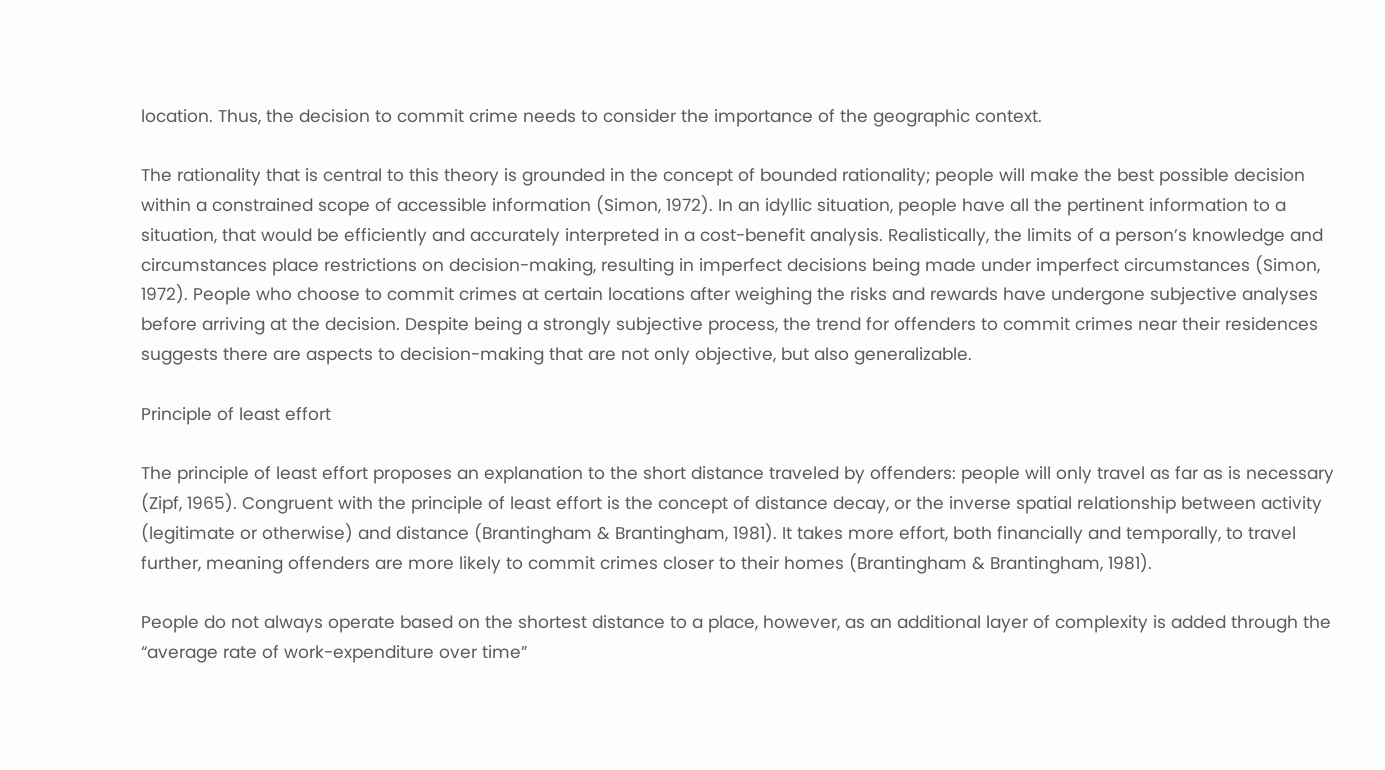location. Thus, the decision to commit crime needs to consider the importance of the geographic context.

The rationality that is central to this theory is grounded in the concept of bounded rationality; people will make the best possible decision within a constrained scope of accessible information (Simon, 1972). In an idyllic situation, people have all the pertinent information to a situation, that would be efficiently and accurately interpreted in a cost-benefit analysis. Realistically, the limits of a person’s knowledge and circumstances place restrictions on decision-making, resulting in imperfect decisions being made under imperfect circumstances (Simon, 1972). People who choose to commit crimes at certain locations after weighing the risks and rewards have undergone subjective analyses before arriving at the decision. Despite being a strongly subjective process, the trend for offenders to commit crimes near their residences suggests there are aspects to decision-making that are not only objective, but also generalizable.

Principle of least effort

The principle of least effort proposes an explanation to the short distance traveled by offenders: people will only travel as far as is necessary (Zipf, 1965). Congruent with the principle of least effort is the concept of distance decay, or the inverse spatial relationship between activity (legitimate or otherwise) and distance (Brantingham & Brantingham, 1981). It takes more effort, both financially and temporally, to travel further, meaning offenders are more likely to commit crimes closer to their homes (Brantingham & Brantingham, 1981).

People do not always operate based on the shortest distance to a place, however, as an additional layer of complexity is added through the “average rate of work-expenditure over time”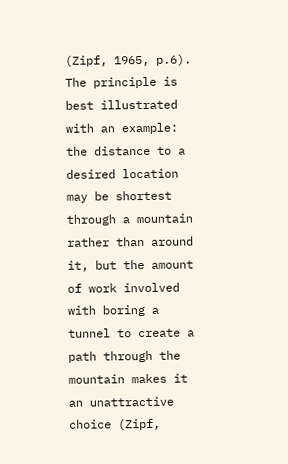(Zipf, 1965, p.6). The principle is best illustrated with an example: the distance to a desired location may be shortest through a mountain rather than around it, but the amount of work involved with boring a tunnel to create a path through the mountain makes it an unattractive choice (Zipf,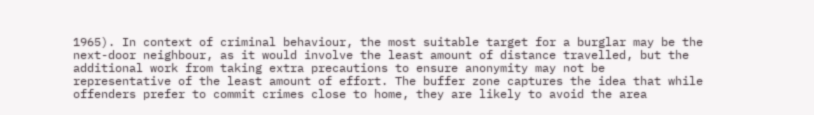1965). In context of criminal behaviour, the most suitable target for a burglar may be the next-door neighbour, as it would involve the least amount of distance travelled, but the additional work from taking extra precautions to ensure anonymity may not be representative of the least amount of effort. The buffer zone captures the idea that while offenders prefer to commit crimes close to home, they are likely to avoid the area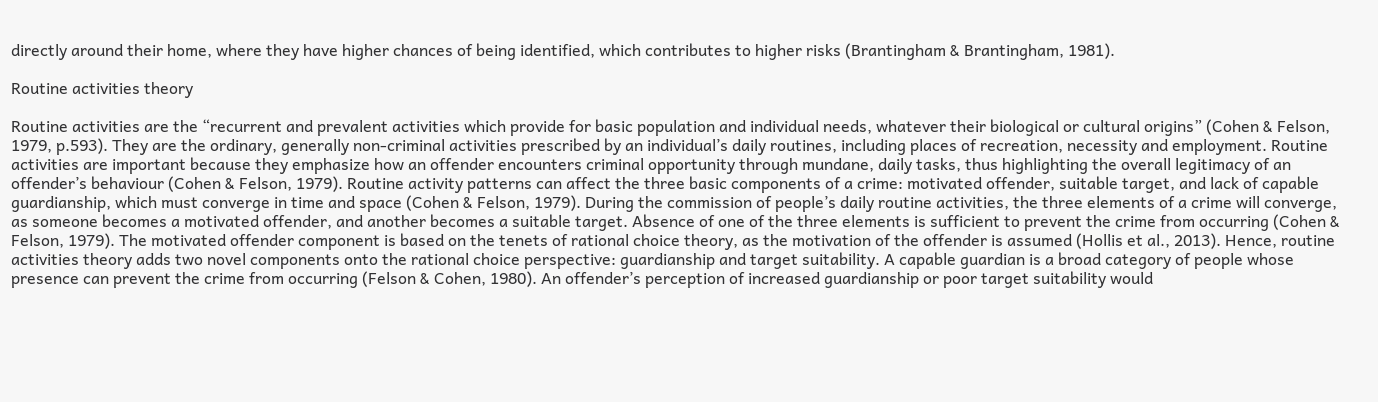directly around their home, where they have higher chances of being identified, which contributes to higher risks (Brantingham & Brantingham, 1981).

Routine activities theory

Routine activities are the “recurrent and prevalent activities which provide for basic population and individual needs, whatever their biological or cultural origins” (Cohen & Felson, 1979, p.593). They are the ordinary, generally non-criminal activities prescribed by an individual’s daily routines, including places of recreation, necessity and employment. Routine activities are important because they emphasize how an offender encounters criminal opportunity through mundane, daily tasks, thus highlighting the overall legitimacy of an offender’s behaviour (Cohen & Felson, 1979). Routine activity patterns can affect the three basic components of a crime: motivated offender, suitable target, and lack of capable guardianship, which must converge in time and space (Cohen & Felson, 1979). During the commission of people’s daily routine activities, the three elements of a crime will converge, as someone becomes a motivated offender, and another becomes a suitable target. Absence of one of the three elements is sufficient to prevent the crime from occurring (Cohen & Felson, 1979). The motivated offender component is based on the tenets of rational choice theory, as the motivation of the offender is assumed (Hollis et al., 2013). Hence, routine activities theory adds two novel components onto the rational choice perspective: guardianship and target suitability. A capable guardian is a broad category of people whose presence can prevent the crime from occurring (Felson & Cohen, 1980). An offender’s perception of increased guardianship or poor target suitability would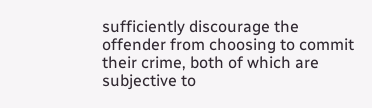sufficiently discourage the offender from choosing to commit their crime, both of which are subjective to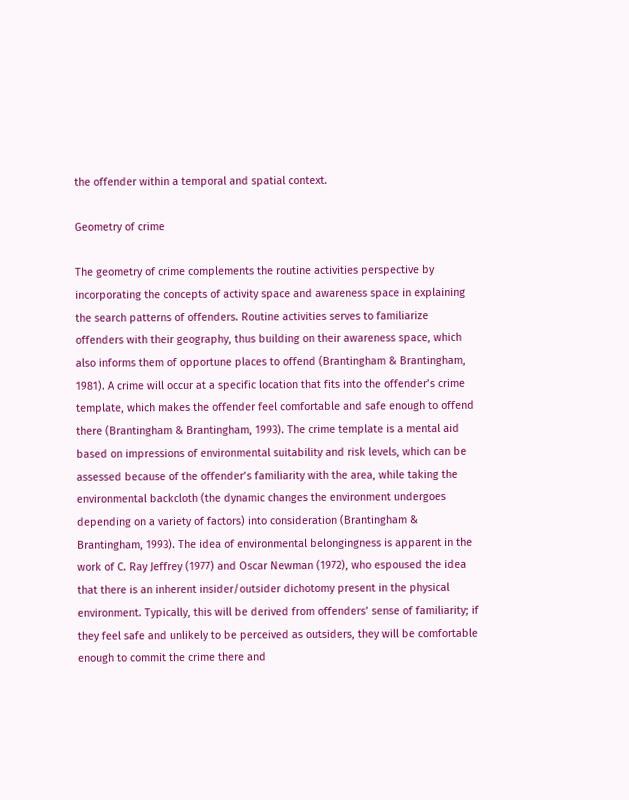the offender within a temporal and spatial context.

Geometry of crime

The geometry of crime complements the routine activities perspective by incorporating the concepts of activity space and awareness space in explaining the search patterns of offenders. Routine activities serves to familiarize offenders with their geography, thus building on their awareness space, which also informs them of opportune places to offend (Brantingham & Brantingham, 1981). A crime will occur at a specific location that fits into the offender’s crime template, which makes the offender feel comfortable and safe enough to offend there (Brantingham & Brantingham, 1993). The crime template is a mental aid based on impressions of environmental suitability and risk levels, which can be assessed because of the offender’s familiarity with the area, while taking the environmental backcloth (the dynamic changes the environment undergoes depending on a variety of factors) into consideration (Brantingham & Brantingham, 1993). The idea of environmental belongingness is apparent in the work of C. Ray Jeffrey (1977) and Oscar Newman (1972), who espoused the idea that there is an inherent insider/outsider dichotomy present in the physical environment. Typically, this will be derived from offenders’ sense of familiarity; if they feel safe and unlikely to be perceived as outsiders, they will be comfortable enough to commit the crime there and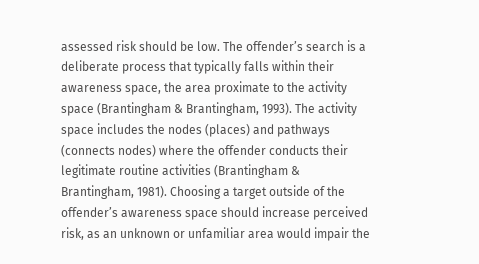assessed risk should be low. The offender’s search is a deliberate process that typically falls within their awareness space, the area proximate to the activity space (Brantingham & Brantingham, 1993). The activity space includes the nodes (places) and pathways (connects nodes) where the offender conducts their legitimate routine activities (Brantingham & Brantingham, 1981). Choosing a target outside of the offender’s awareness space should increase perceived risk, as an unknown or unfamiliar area would impair the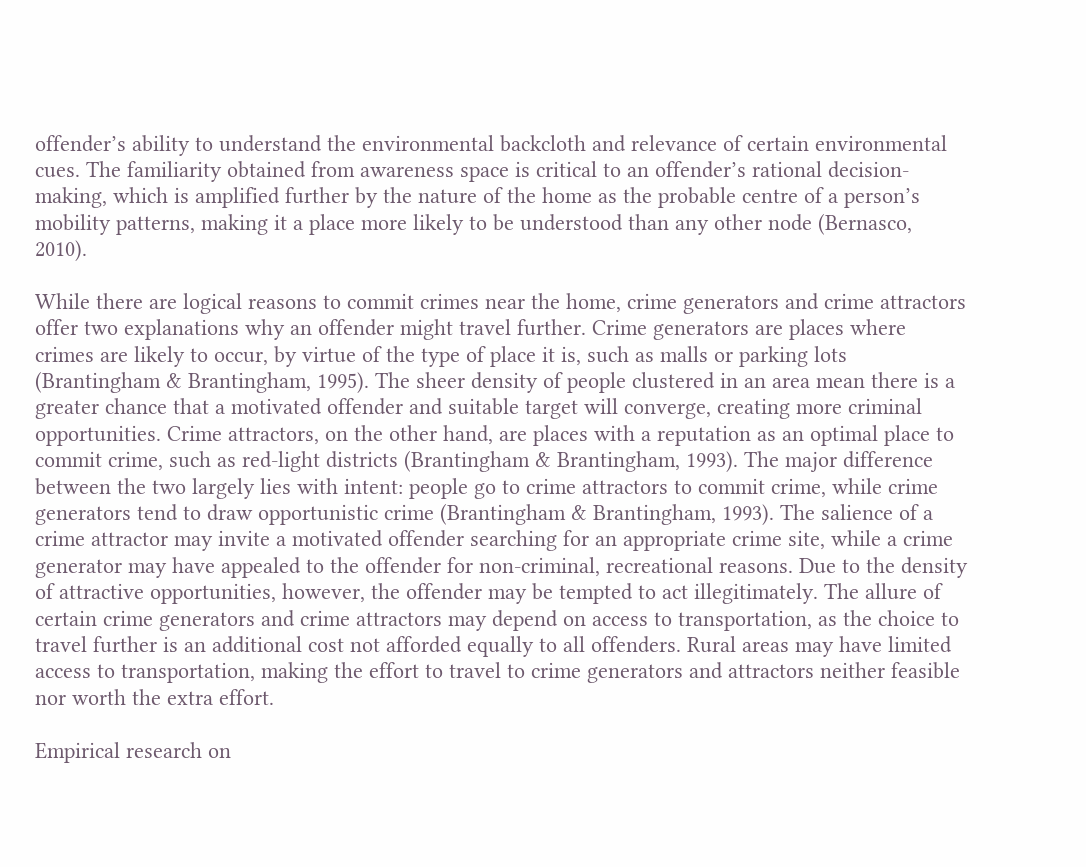offender’s ability to understand the environmental backcloth and relevance of certain environmental cues. The familiarity obtained from awareness space is critical to an offender’s rational decision-making, which is amplified further by the nature of the home as the probable centre of a person’s mobility patterns, making it a place more likely to be understood than any other node (Bernasco, 2010).

While there are logical reasons to commit crimes near the home, crime generators and crime attractors offer two explanations why an offender might travel further. Crime generators are places where crimes are likely to occur, by virtue of the type of place it is, such as malls or parking lots (Brantingham & Brantingham, 1995). The sheer density of people clustered in an area mean there is a greater chance that a motivated offender and suitable target will converge, creating more criminal opportunities. Crime attractors, on the other hand, are places with a reputation as an optimal place to commit crime, such as red-light districts (Brantingham & Brantingham, 1993). The major difference between the two largely lies with intent: people go to crime attractors to commit crime, while crime generators tend to draw opportunistic crime (Brantingham & Brantingham, 1993). The salience of a crime attractor may invite a motivated offender searching for an appropriate crime site, while a crime generator may have appealed to the offender for non-criminal, recreational reasons. Due to the density of attractive opportunities, however, the offender may be tempted to act illegitimately. The allure of certain crime generators and crime attractors may depend on access to transportation, as the choice to travel further is an additional cost not afforded equally to all offenders. Rural areas may have limited access to transportation, making the effort to travel to crime generators and attractors neither feasible nor worth the extra effort.

Empirical research on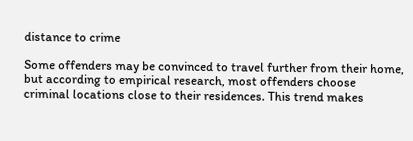distance to crime

Some offenders may be convinced to travel further from their home, but according to empirical research, most offenders choose criminal locations close to their residences. This trend makes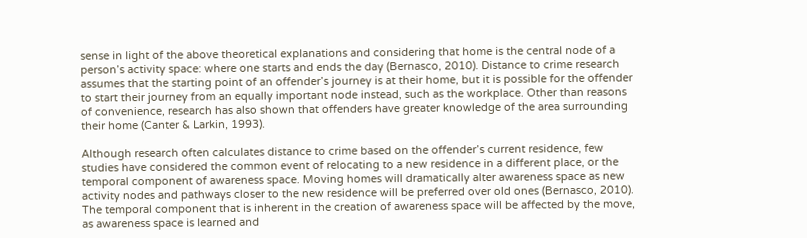sense in light of the above theoretical explanations and considering that home is the central node of a person’s activity space: where one starts and ends the day (Bernasco, 2010). Distance to crime research assumes that the starting point of an offender’s journey is at their home, but it is possible for the offender to start their journey from an equally important node instead, such as the workplace. Other than reasons of convenience, research has also shown that offenders have greater knowledge of the area surrounding their home (Canter & Larkin, 1993).

Although research often calculates distance to crime based on the offender’s current residence, few studies have considered the common event of relocating to a new residence in a different place, or the temporal component of awareness space. Moving homes will dramatically alter awareness space as new activity nodes and pathways closer to the new residence will be preferred over old ones (Bernasco, 2010). The temporal component that is inherent in the creation of awareness space will be affected by the move, as awareness space is learned and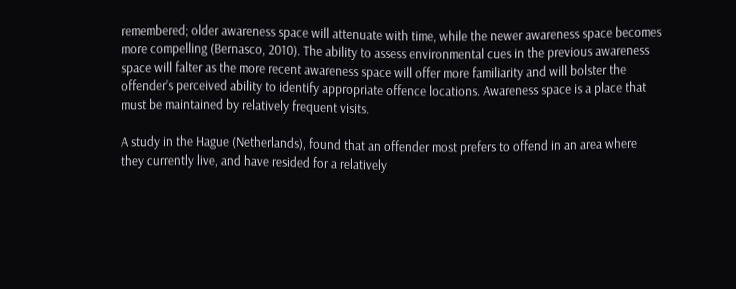remembered; older awareness space will attenuate with time, while the newer awareness space becomes more compelling (Bernasco, 2010). The ability to assess environmental cues in the previous awareness space will falter as the more recent awareness space will offer more familiarity and will bolster the offender’s perceived ability to identify appropriate offence locations. Awareness space is a place that must be maintained by relatively frequent visits.

A study in the Hague (Netherlands), found that an offender most prefers to offend in an area where they currently live, and have resided for a relatively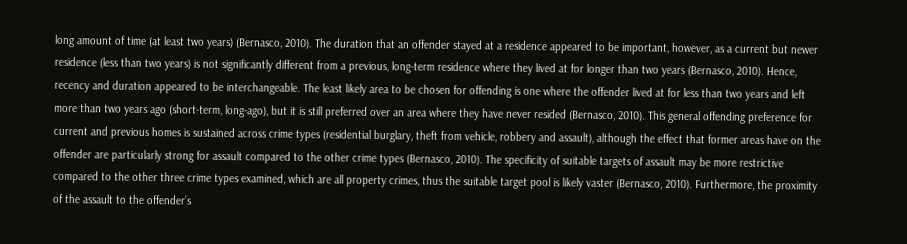long amount of time (at least two years) (Bernasco, 2010). The duration that an offender stayed at a residence appeared to be important, however, as a current but newer residence (less than two years) is not significantly different from a previous, long-term residence where they lived at for longer than two years (Bernasco, 2010). Hence, recency and duration appeared to be interchangeable. The least likely area to be chosen for offending is one where the offender lived at for less than two years and left more than two years ago (short-term, long-ago), but it is still preferred over an area where they have never resided (Bernasco, 2010). This general offending preference for current and previous homes is sustained across crime types (residential burglary, theft from vehicle, robbery and assault), although the effect that former areas have on the offender are particularly strong for assault compared to the other crime types (Bernasco, 2010). The specificity of suitable targets of assault may be more restrictive compared to the other three crime types examined, which are all property crimes, thus the suitable target pool is likely vaster (Bernasco, 2010). Furthermore, the proximity of the assault to the offender’s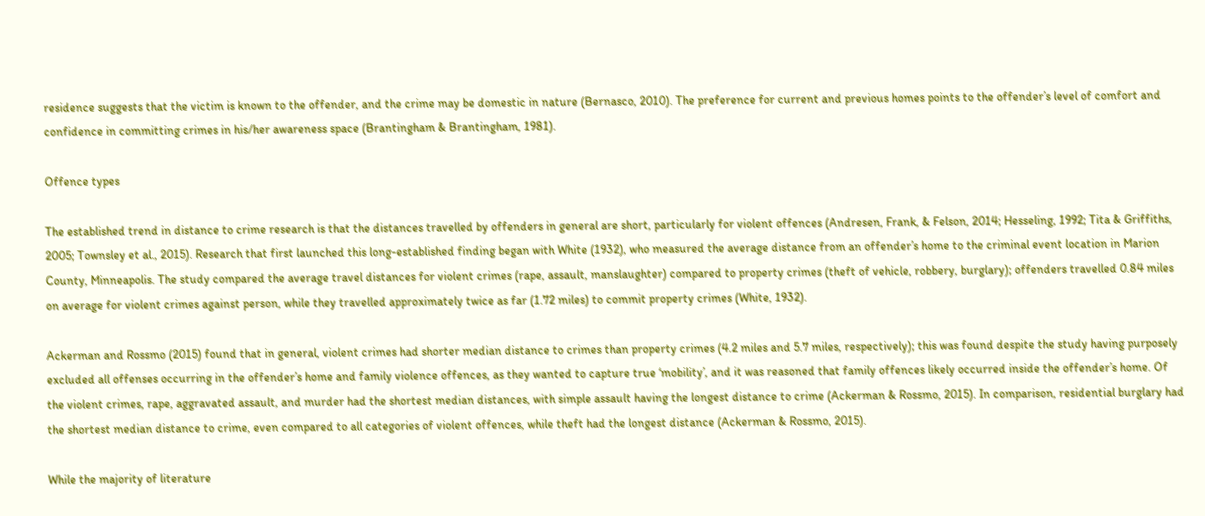residence suggests that the victim is known to the offender, and the crime may be domestic in nature (Bernasco, 2010). The preference for current and previous homes points to the offender’s level of comfort and confidence in committing crimes in his/her awareness space (Brantingham & Brantingham, 1981).

Offence types

The established trend in distance to crime research is that the distances travelled by offenders in general are short, particularly for violent offences (Andresen, Frank, & Felson, 2014; Hesseling, 1992; Tita & Griffiths, 2005; Townsley et al., 2015). Research that first launched this long-established finding began with White (1932), who measured the average distance from an offender’s home to the criminal event location in Marion County, Minneapolis. The study compared the average travel distances for violent crimes (rape, assault, manslaughter) compared to property crimes (theft of vehicle, robbery, burglary); offenders travelled 0.84 miles on average for violent crimes against person, while they travelled approximately twice as far (1.72 miles) to commit property crimes (White, 1932).

Ackerman and Rossmo (2015) found that in general, violent crimes had shorter median distance to crimes than property crimes (4.2 miles and 5.7 miles, respectively); this was found despite the study having purposely excluded all offenses occurring in the offender’s home and family violence offences, as they wanted to capture true ‘mobility’, and it was reasoned that family offences likely occurred inside the offender’s home. Of the violent crimes, rape, aggravated assault, and murder had the shortest median distances, with simple assault having the longest distance to crime (Ackerman & Rossmo, 2015). In comparison, residential burglary had the shortest median distance to crime, even compared to all categories of violent offences, while theft had the longest distance (Ackerman & Rossmo, 2015).

While the majority of literature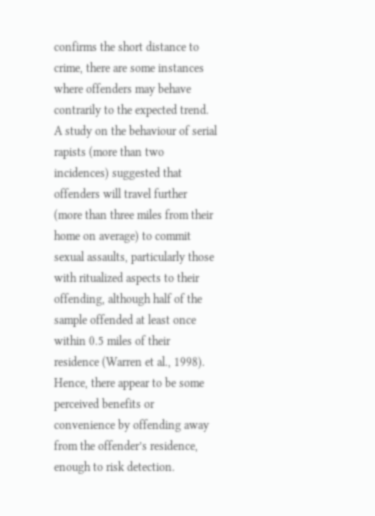confirms the short distance to crime, there are some instances where offenders may behave contrarily to the expected trend. A study on the behaviour of serial rapists (more than two incidences) suggested that offenders will travel further (more than three miles from their home on average) to commit sexual assaults, particularly those with ritualized aspects to their offending, although half of the sample offended at least once within 0.5 miles of their residence (Warren et al., 1998). Hence, there appear to be some perceived benefits or convenience by offending away from the offender’s residence, enough to risk detection.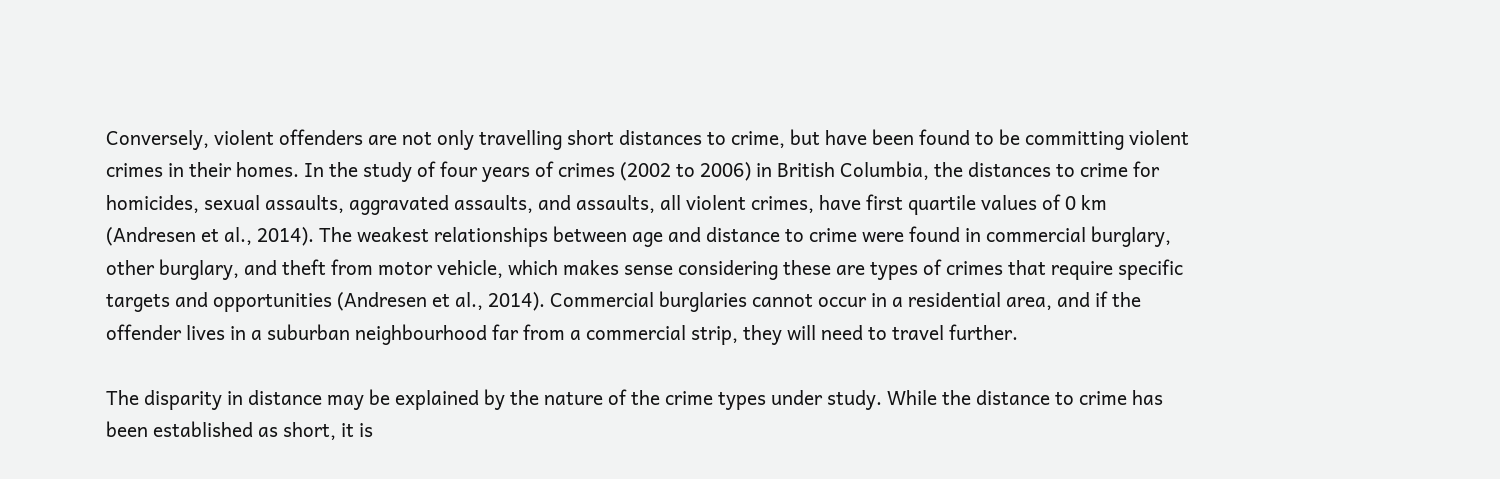Conversely, violent offenders are not only travelling short distances to crime, but have been found to be committing violent crimes in their homes. In the study of four years of crimes (2002 to 2006) in British Columbia, the distances to crime for homicides, sexual assaults, aggravated assaults, and assaults, all violent crimes, have first quartile values of 0 km (Andresen et al., 2014). The weakest relationships between age and distance to crime were found in commercial burglary, other burglary, and theft from motor vehicle, which makes sense considering these are types of crimes that require specific targets and opportunities (Andresen et al., 2014). Commercial burglaries cannot occur in a residential area, and if the offender lives in a suburban neighbourhood far from a commercial strip, they will need to travel further.

The disparity in distance may be explained by the nature of the crime types under study. While the distance to crime has been established as short, it is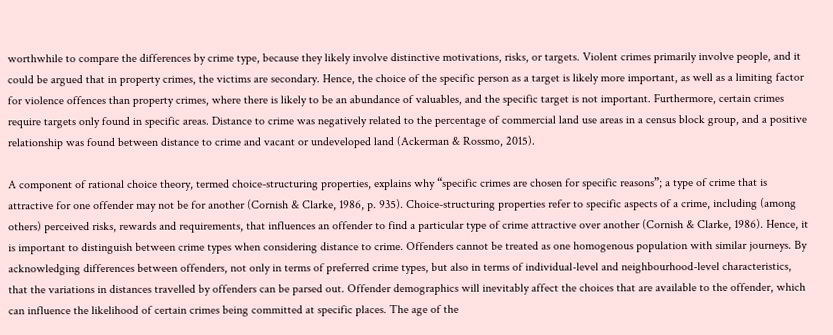worthwhile to compare the differences by crime type, because they likely involve distinctive motivations, risks, or targets. Violent crimes primarily involve people, and it could be argued that in property crimes, the victims are secondary. Hence, the choice of the specific person as a target is likely more important, as well as a limiting factor for violence offences than property crimes, where there is likely to be an abundance of valuables, and the specific target is not important. Furthermore, certain crimes require targets only found in specific areas. Distance to crime was negatively related to the percentage of commercial land use areas in a census block group, and a positive relationship was found between distance to crime and vacant or undeveloped land (Ackerman & Rossmo, 2015).

A component of rational choice theory, termed choice-structuring properties, explains why “specific crimes are chosen for specific reasons”; a type of crime that is attractive for one offender may not be for another (Cornish & Clarke, 1986, p. 935). Choice-structuring properties refer to specific aspects of a crime, including (among others) perceived risks, rewards and requirements, that influences an offender to find a particular type of crime attractive over another (Cornish & Clarke, 1986). Hence, it is important to distinguish between crime types when considering distance to crime. Offenders cannot be treated as one homogenous population with similar journeys. By acknowledging differences between offenders, not only in terms of preferred crime types, but also in terms of individual-level and neighbourhood-level characteristics, that the variations in distances travelled by offenders can be parsed out. Offender demographics will inevitably affect the choices that are available to the offender, which can influence the likelihood of certain crimes being committed at specific places. The age of the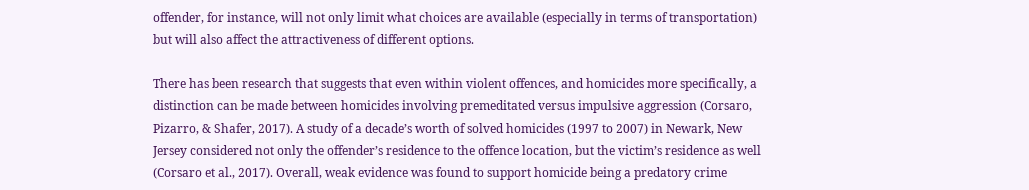offender, for instance, will not only limit what choices are available (especially in terms of transportation) but will also affect the attractiveness of different options.

There has been research that suggests that even within violent offences, and homicides more specifically, a distinction can be made between homicides involving premeditated versus impulsive aggression (Corsaro, Pizarro, & Shafer, 2017). A study of a decade’s worth of solved homicides (1997 to 2007) in Newark, New Jersey considered not only the offender’s residence to the offence location, but the victim’s residence as well (Corsaro et al., 2017). Overall, weak evidence was found to support homicide being a predatory crime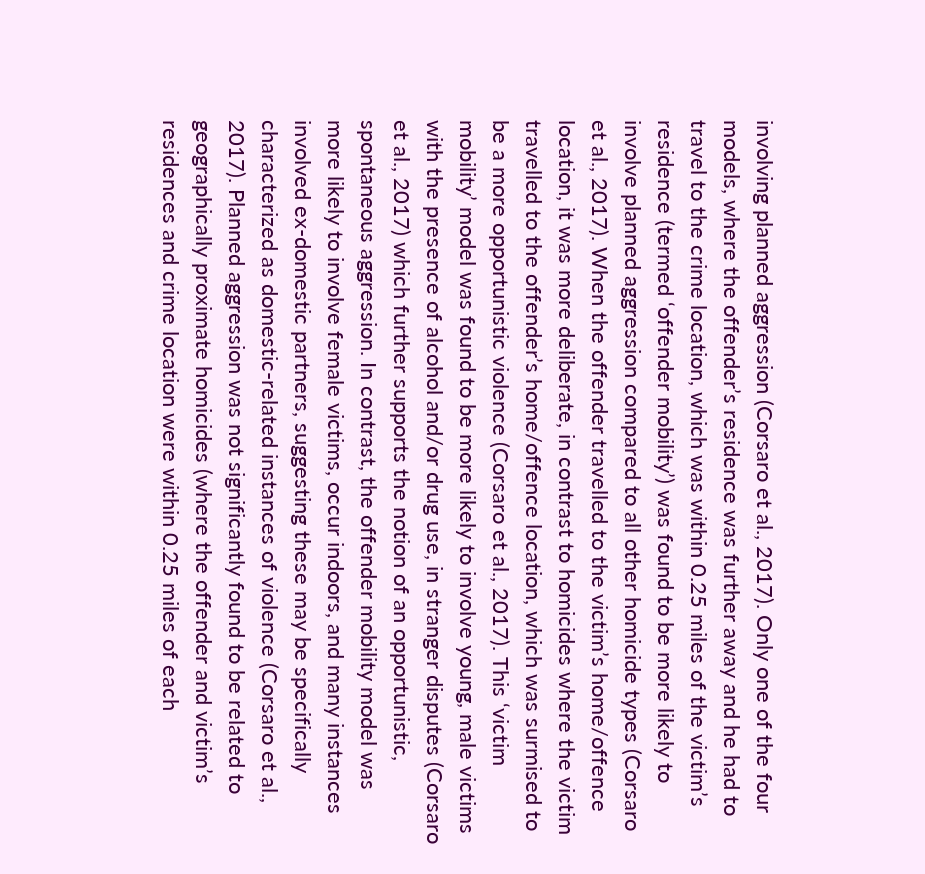involving planned aggression (Corsaro et al., 2017). Only one of the four models, where the offender’s residence was further away and he had to travel to the crime location, which was within 0.25 miles of the victim’s residence (termed ‘offender mobility’) was found to be more likely to involve planned aggression compared to all other homicide types (Corsaro et al., 2017). When the offender travelled to the victim’s home/offence location, it was more deliberate, in contrast to homicides where the victim travelled to the offender’s home/offence location, which was surmised to be a more opportunistic violence (Corsaro et al., 2017). This ‘victim mobility’ model was found to be more likely to involve young, male victims with the presence of alcohol and/or drug use, in stranger disputes (Corsaro et al., 2017) which further supports the notion of an opportunistic, spontaneous aggression. In contrast, the offender mobility model was more likely to involve female victims, occur indoors, and many instances involved ex-domestic partners, suggesting these may be specifically characterized as domestic-related instances of violence (Corsaro et al., 2017). Planned aggression was not significantly found to be related to geographically proximate homicides (where the offender and victim’s residences and crime location were within 0.25 miles of each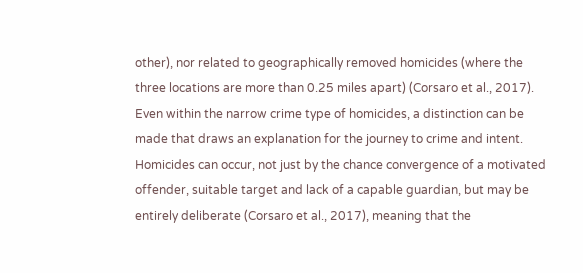other), nor related to geographically removed homicides (where the three locations are more than 0.25 miles apart) (Corsaro et al., 2017). Even within the narrow crime type of homicides, a distinction can be made that draws an explanation for the journey to crime and intent. Homicides can occur, not just by the chance convergence of a motivated offender, suitable target and lack of a capable guardian, but may be entirely deliberate (Corsaro et al., 2017), meaning that the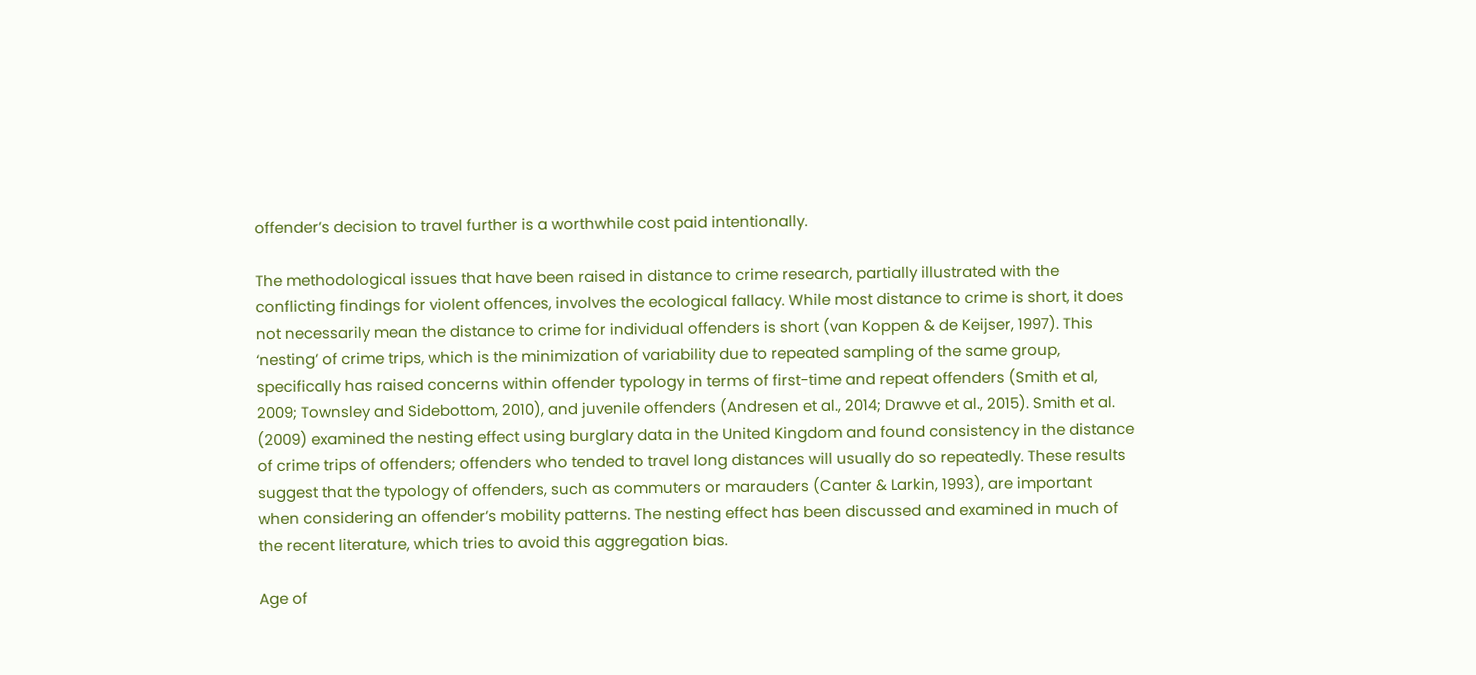offender’s decision to travel further is a worthwhile cost paid intentionally.

The methodological issues that have been raised in distance to crime research, partially illustrated with the conflicting findings for violent offences, involves the ecological fallacy. While most distance to crime is short, it does not necessarily mean the distance to crime for individual offenders is short (van Koppen & de Keijser, 1997). This ‘nesting’ of crime trips, which is the minimization of variability due to repeated sampling of the same group, specifically has raised concerns within offender typology in terms of first-time and repeat offenders (Smith et al, 2009; Townsley and Sidebottom, 2010), and juvenile offenders (Andresen et al., 2014; Drawve et al., 2015). Smith et al. (2009) examined the nesting effect using burglary data in the United Kingdom and found consistency in the distance of crime trips of offenders; offenders who tended to travel long distances will usually do so repeatedly. These results suggest that the typology of offenders, such as commuters or marauders (Canter & Larkin, 1993), are important when considering an offender’s mobility patterns. The nesting effect has been discussed and examined in much of the recent literature, which tries to avoid this aggregation bias.

Age of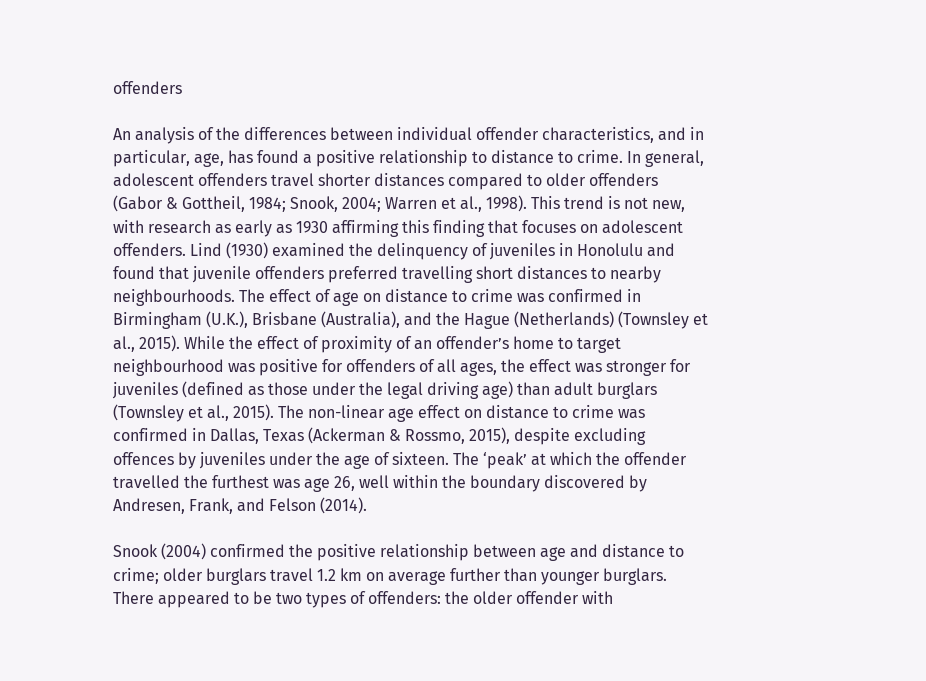offenders

An analysis of the differences between individual offender characteristics, and in particular, age, has found a positive relationship to distance to crime. In general, adolescent offenders travel shorter distances compared to older offenders (Gabor & Gottheil, 1984; Snook, 2004; Warren et al., 1998). This trend is not new, with research as early as 1930 affirming this finding that focuses on adolescent offenders. Lind (1930) examined the delinquency of juveniles in Honolulu and found that juvenile offenders preferred travelling short distances to nearby neighbourhoods. The effect of age on distance to crime was confirmed in Birmingham (U.K.), Brisbane (Australia), and the Hague (Netherlands) (Townsley et al., 2015). While the effect of proximity of an offender’s home to target neighbourhood was positive for offenders of all ages, the effect was stronger for juveniles (defined as those under the legal driving age) than adult burglars (Townsley et al., 2015). The non-linear age effect on distance to crime was confirmed in Dallas, Texas (Ackerman & Rossmo, 2015), despite excluding offences by juveniles under the age of sixteen. The ‘peak’ at which the offender travelled the furthest was age 26, well within the boundary discovered by Andresen, Frank, and Felson (2014).

Snook (2004) confirmed the positive relationship between age and distance to crime; older burglars travel 1.2 km on average further than younger burglars. There appeared to be two types of offenders: the older offender with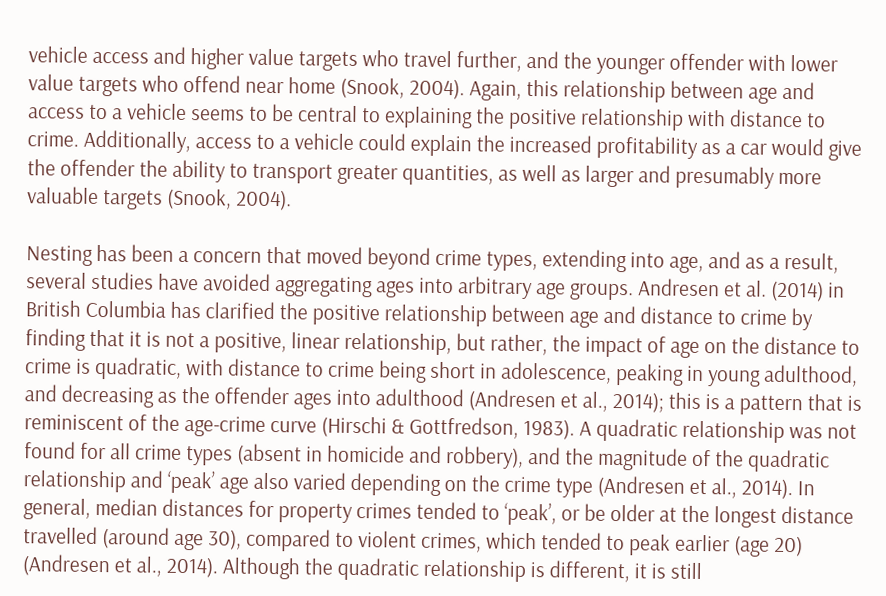vehicle access and higher value targets who travel further, and the younger offender with lower value targets who offend near home (Snook, 2004). Again, this relationship between age and access to a vehicle seems to be central to explaining the positive relationship with distance to crime. Additionally, access to a vehicle could explain the increased profitability as a car would give the offender the ability to transport greater quantities, as well as larger and presumably more valuable targets (Snook, 2004).

Nesting has been a concern that moved beyond crime types, extending into age, and as a result, several studies have avoided aggregating ages into arbitrary age groups. Andresen et al. (2014) in British Columbia has clarified the positive relationship between age and distance to crime by finding that it is not a positive, linear relationship, but rather, the impact of age on the distance to crime is quadratic, with distance to crime being short in adolescence, peaking in young adulthood, and decreasing as the offender ages into adulthood (Andresen et al., 2014); this is a pattern that is reminiscent of the age-crime curve (Hirschi & Gottfredson, 1983). A quadratic relationship was not found for all crime types (absent in homicide and robbery), and the magnitude of the quadratic relationship and ‘peak’ age also varied depending on the crime type (Andresen et al., 2014). In general, median distances for property crimes tended to ‘peak’, or be older at the longest distance travelled (around age 30), compared to violent crimes, which tended to peak earlier (age 20) (Andresen et al., 2014). Although the quadratic relationship is different, it is still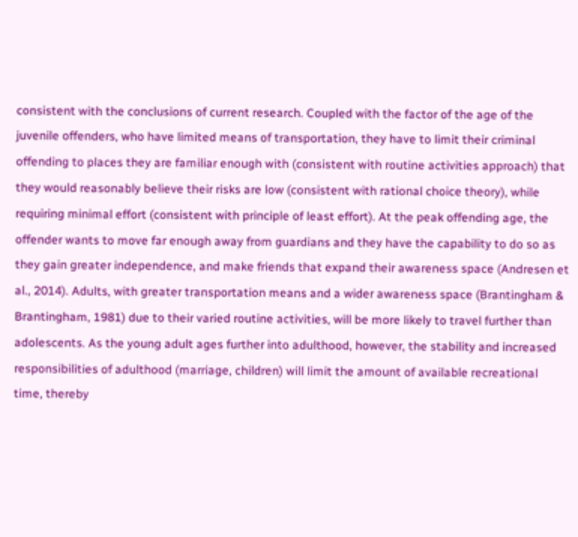consistent with the conclusions of current research. Coupled with the factor of the age of the juvenile offenders, who have limited means of transportation, they have to limit their criminal offending to places they are familiar enough with (consistent with routine activities approach) that they would reasonably believe their risks are low (consistent with rational choice theory), while requiring minimal effort (consistent with principle of least effort). At the peak offending age, the offender wants to move far enough away from guardians and they have the capability to do so as they gain greater independence, and make friends that expand their awareness space (Andresen et al., 2014). Adults, with greater transportation means and a wider awareness space (Brantingham & Brantingham, 1981) due to their varied routine activities, will be more likely to travel further than adolescents. As the young adult ages further into adulthood, however, the stability and increased responsibilities of adulthood (marriage, children) will limit the amount of available recreational time, thereby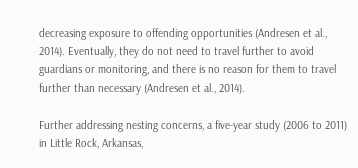decreasing exposure to offending opportunities (Andresen et al., 2014). Eventually, they do not need to travel further to avoid guardians or monitoring, and there is no reason for them to travel further than necessary (Andresen et al., 2014).

Further addressing nesting concerns, a five-year study (2006 to 2011) in Little Rock, Arkansas,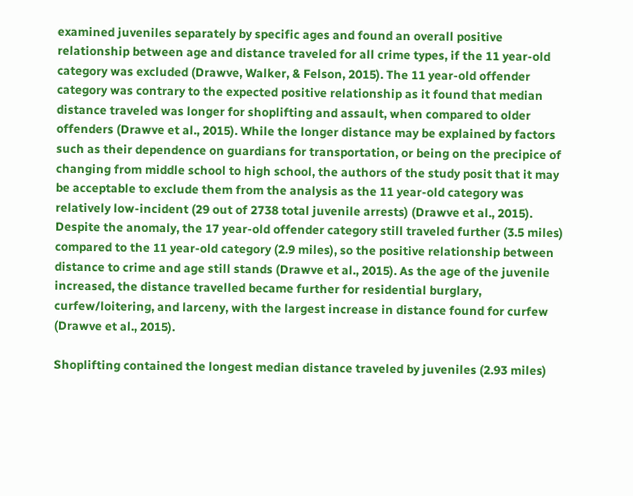examined juveniles separately by specific ages and found an overall positive relationship between age and distance traveled for all crime types, if the 11 year-old category was excluded (Drawve, Walker, & Felson, 2015). The 11 year-old offender category was contrary to the expected positive relationship as it found that median distance traveled was longer for shoplifting and assault, when compared to older offenders (Drawve et al., 2015). While the longer distance may be explained by factors such as their dependence on guardians for transportation, or being on the precipice of changing from middle school to high school, the authors of the study posit that it may be acceptable to exclude them from the analysis as the 11 year-old category was relatively low-incident (29 out of 2738 total juvenile arrests) (Drawve et al., 2015). Despite the anomaly, the 17 year-old offender category still traveled further (3.5 miles) compared to the 11 year-old category (2.9 miles), so the positive relationship between distance to crime and age still stands (Drawve et al., 2015). As the age of the juvenile increased, the distance travelled became further for residential burglary, curfew/loitering, and larceny, with the largest increase in distance found for curfew (Drawve et al., 2015).

Shoplifting contained the longest median distance traveled by juveniles (2.93 miles)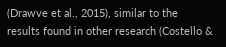(Drawve et al., 2015), similar to the results found in other research (Costello &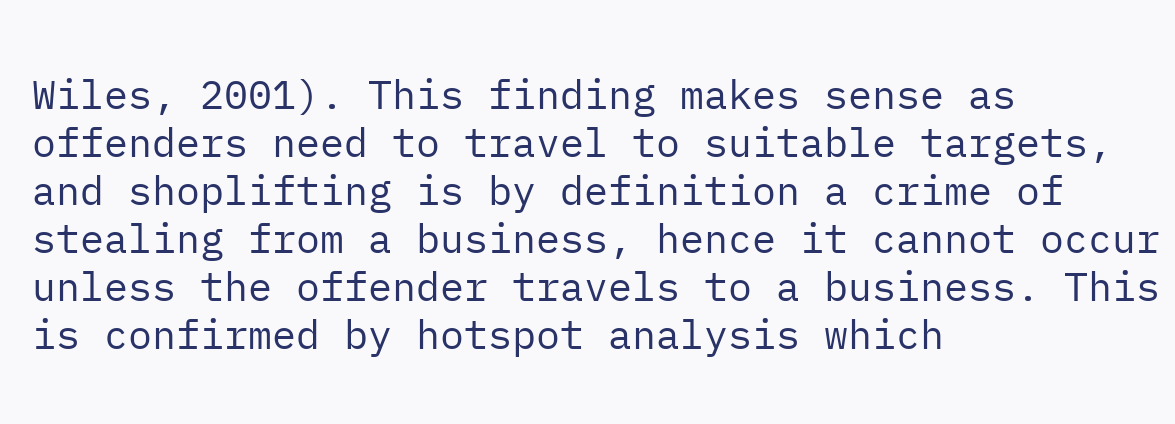Wiles, 2001). This finding makes sense as offenders need to travel to suitable targets, and shoplifting is by definition a crime of stealing from a business, hence it cannot occur unless the offender travels to a business. This is confirmed by hotspot analysis which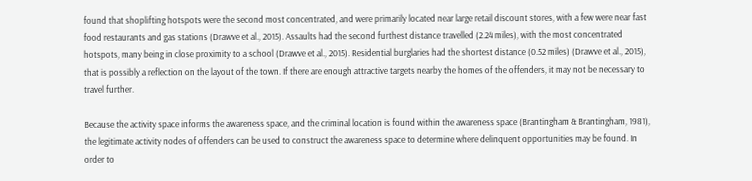found that shoplifting hotspots were the second most concentrated, and were primarily located near large retail discount stores, with a few were near fast food restaurants and gas stations (Drawve et al., 2015). Assaults had the second furthest distance travelled (2.24 miles), with the most concentrated hotspots, many being in close proximity to a school (Drawve et al., 2015). Residential burglaries had the shortest distance (0.52 miles) (Drawve et al., 2015), that is possibly a reflection on the layout of the town. If there are enough attractive targets nearby the homes of the offenders, it may not be necessary to travel further.

Because the activity space informs the awareness space, and the criminal location is found within the awareness space (Brantingham & Brantingham, 1981), the legitimate activity nodes of offenders can be used to construct the awareness space to determine where delinquent opportunities may be found. In order to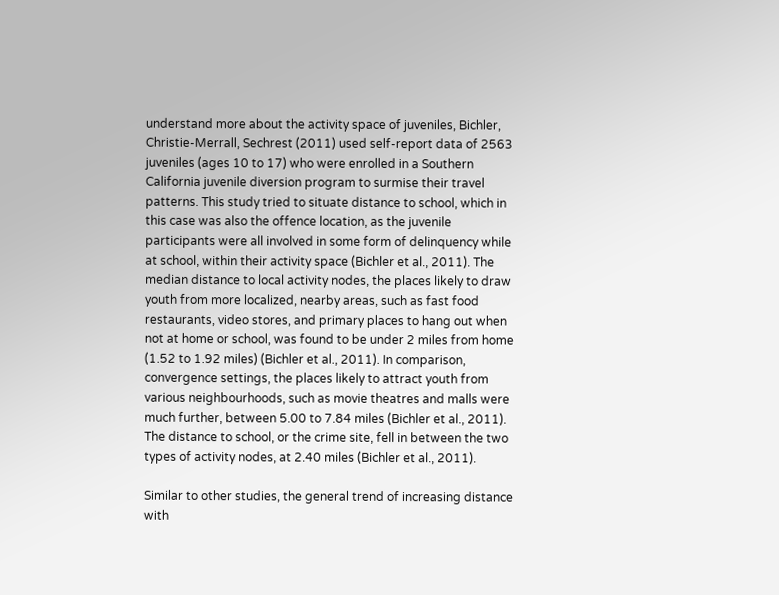understand more about the activity space of juveniles, Bichler, Christie-Merrall, Sechrest (2011) used self-report data of 2563 juveniles (ages 10 to 17) who were enrolled in a Southern California juvenile diversion program to surmise their travel patterns. This study tried to situate distance to school, which in this case was also the offence location, as the juvenile participants were all involved in some form of delinquency while at school, within their activity space (Bichler et al., 2011). The median distance to local activity nodes, the places likely to draw youth from more localized, nearby areas, such as fast food restaurants, video stores, and primary places to hang out when not at home or school, was found to be under 2 miles from home (1.52 to 1.92 miles) (Bichler et al., 2011). In comparison, convergence settings, the places likely to attract youth from various neighbourhoods, such as movie theatres and malls were much further, between 5.00 to 7.84 miles (Bichler et al., 2011). The distance to school, or the crime site, fell in between the two types of activity nodes, at 2.40 miles (Bichler et al., 2011).

Similar to other studies, the general trend of increasing distance with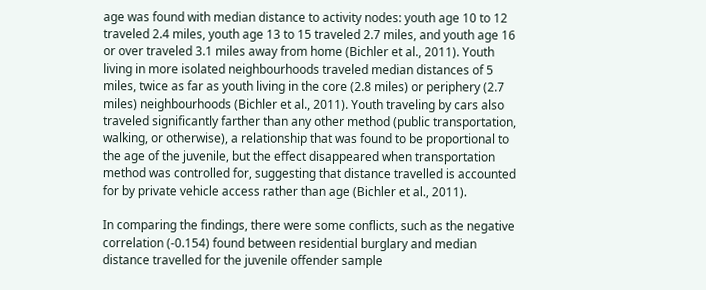age was found with median distance to activity nodes: youth age 10 to 12 traveled 2.4 miles, youth age 13 to 15 traveled 2.7 miles, and youth age 16 or over traveled 3.1 miles away from home (Bichler et al., 2011). Youth living in more isolated neighbourhoods traveled median distances of 5 miles, twice as far as youth living in the core (2.8 miles) or periphery (2.7 miles) neighbourhoods (Bichler et al., 2011). Youth traveling by cars also traveled significantly farther than any other method (public transportation, walking, or otherwise), a relationship that was found to be proportional to the age of the juvenile, but the effect disappeared when transportation method was controlled for, suggesting that distance travelled is accounted for by private vehicle access rather than age (Bichler et al., 2011).

In comparing the findings, there were some conflicts, such as the negative correlation (-0.154) found between residential burglary and median distance travelled for the juvenile offender sample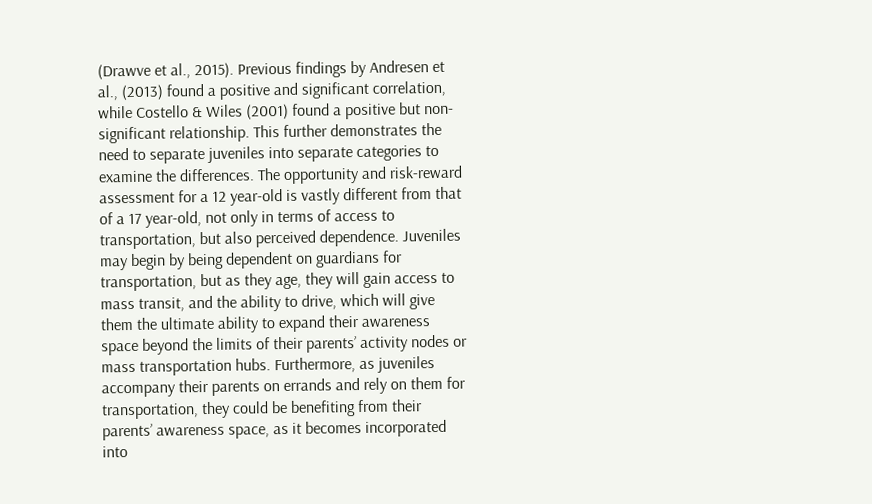(Drawve et al., 2015). Previous findings by Andresen et al., (2013) found a positive and significant correlation, while Costello & Wiles (2001) found a positive but non-significant relationship. This further demonstrates the need to separate juveniles into separate categories to examine the differences. The opportunity and risk-reward assessment for a 12 year-old is vastly different from that of a 17 year-old, not only in terms of access to transportation, but also perceived dependence. Juveniles may begin by being dependent on guardians for transportation, but as they age, they will gain access to mass transit, and the ability to drive, which will give them the ultimate ability to expand their awareness space beyond the limits of their parents’ activity nodes or mass transportation hubs. Furthermore, as juveniles accompany their parents on errands and rely on them for transportation, they could be benefiting from their parents’ awareness space, as it becomes incorporated into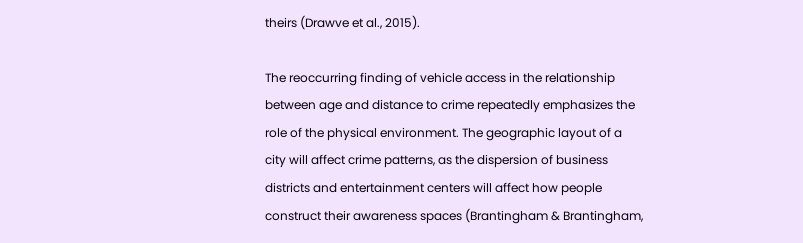theirs (Drawve et al., 2015).

The reoccurring finding of vehicle access in the relationship between age and distance to crime repeatedly emphasizes the role of the physical environment. The geographic layout of a city will affect crime patterns, as the dispersion of business districts and entertainment centers will affect how people construct their awareness spaces (Brantingham & Brantingham,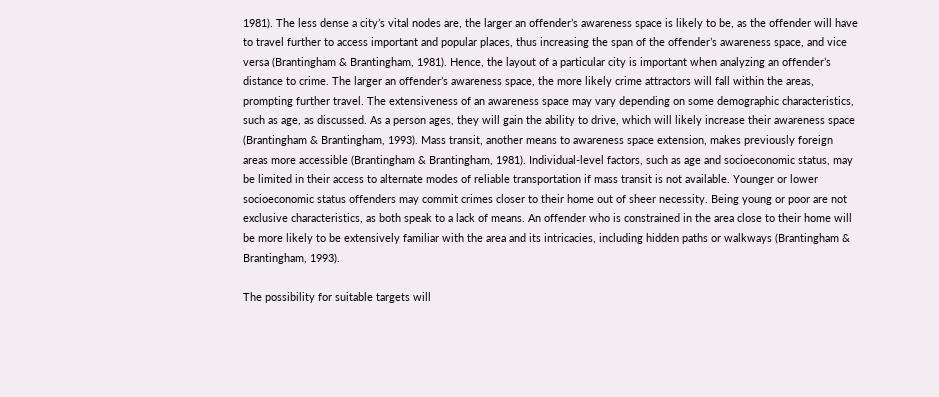1981). The less dense a city’s vital nodes are, the larger an offender’s awareness space is likely to be, as the offender will have to travel further to access important and popular places, thus increasing the span of the offender’s awareness space, and vice versa (Brantingham & Brantingham, 1981). Hence, the layout of a particular city is important when analyzing an offender’s distance to crime. The larger an offender’s awareness space, the more likely crime attractors will fall within the areas, prompting further travel. The extensiveness of an awareness space may vary depending on some demographic characteristics, such as age, as discussed. As a person ages, they will gain the ability to drive, which will likely increase their awareness space (Brantingham & Brantingham, 1993). Mass transit, another means to awareness space extension, makes previously foreign areas more accessible (Brantingham & Brantingham, 1981). Individual-level factors, such as age and socioeconomic status, may be limited in their access to alternate modes of reliable transportation if mass transit is not available. Younger or lower socioeconomic status offenders may commit crimes closer to their home out of sheer necessity. Being young or poor are not exclusive characteristics, as both speak to a lack of means. An offender who is constrained in the area close to their home will be more likely to be extensively familiar with the area and its intricacies, including hidden paths or walkways (Brantingham & Brantingham, 1993).

The possibility for suitable targets will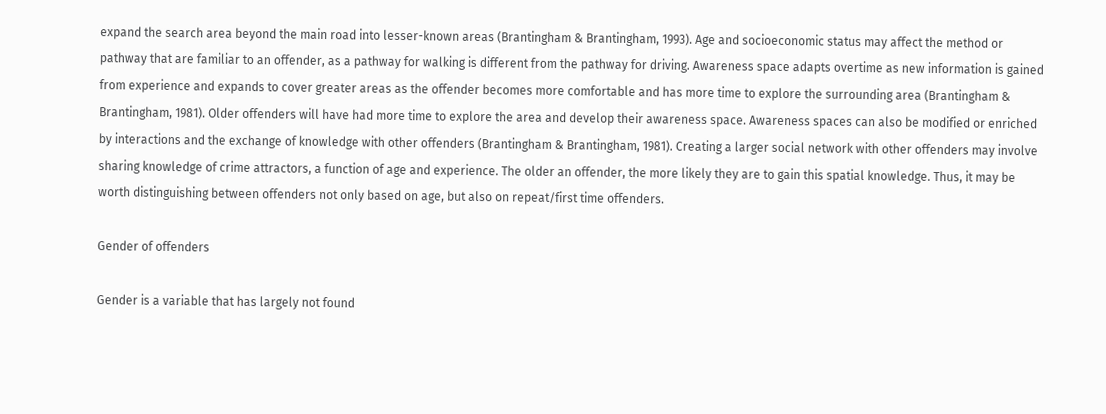expand the search area beyond the main road into lesser-known areas (Brantingham & Brantingham, 1993). Age and socioeconomic status may affect the method or pathway that are familiar to an offender, as a pathway for walking is different from the pathway for driving. Awareness space adapts overtime as new information is gained from experience and expands to cover greater areas as the offender becomes more comfortable and has more time to explore the surrounding area (Brantingham & Brantingham, 1981). Older offenders will have had more time to explore the area and develop their awareness space. Awareness spaces can also be modified or enriched by interactions and the exchange of knowledge with other offenders (Brantingham & Brantingham, 1981). Creating a larger social network with other offenders may involve sharing knowledge of crime attractors, a function of age and experience. The older an offender, the more likely they are to gain this spatial knowledge. Thus, it may be worth distinguishing between offenders not only based on age, but also on repeat/first time offenders.

Gender of offenders

Gender is a variable that has largely not found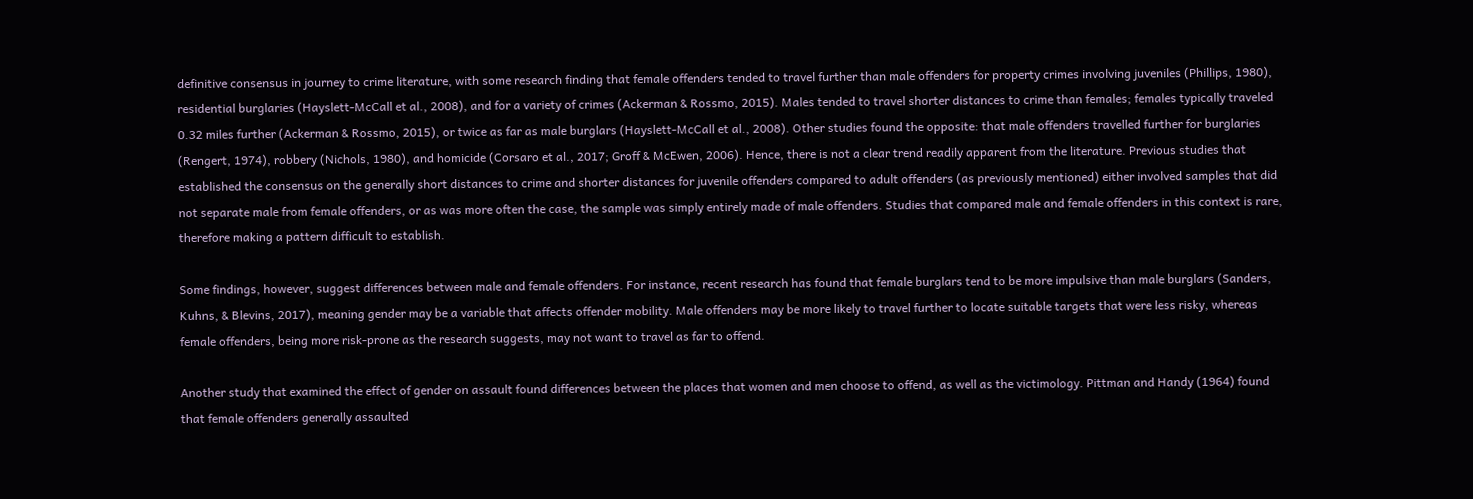definitive consensus in journey to crime literature, with some research finding that female offenders tended to travel further than male offenders for property crimes involving juveniles (Phillips, 1980), residential burglaries (Hayslett-McCall et al., 2008), and for a variety of crimes (Ackerman & Rossmo, 2015). Males tended to travel shorter distances to crime than females; females typically traveled 0.32 miles further (Ackerman & Rossmo, 2015), or twice as far as male burglars (Hayslett-McCall et al., 2008). Other studies found the opposite: that male offenders travelled further for burglaries (Rengert, 1974), robbery (Nichols, 1980), and homicide (Corsaro et al., 2017; Groff & McEwen, 2006). Hence, there is not a clear trend readily apparent from the literature. Previous studies that established the consensus on the generally short distances to crime and shorter distances for juvenile offenders compared to adult offenders (as previously mentioned) either involved samples that did not separate male from female offenders, or as was more often the case, the sample was simply entirely made of male offenders. Studies that compared male and female offenders in this context is rare, therefore making a pattern difficult to establish.

Some findings, however, suggest differences between male and female offenders. For instance, recent research has found that female burglars tend to be more impulsive than male burglars (Sanders, Kuhns, & Blevins, 2017), meaning gender may be a variable that affects offender mobility. Male offenders may be more likely to travel further to locate suitable targets that were less risky, whereas female offenders, being more risk-prone as the research suggests, may not want to travel as far to offend.

Another study that examined the effect of gender on assault found differences between the places that women and men choose to offend, as well as the victimology. Pittman and Handy (1964) found that female offenders generally assaulted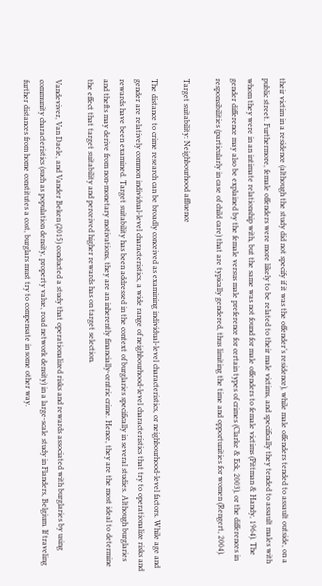their victim in a residence (although the study did not specify if it was the offender’s residence), while male offenders tended to assault outside, on a public street. Furthermore, female offenders were more likely to be related to their male victims, and specifically they tended to assault males with whom they were in an intimate relationship with, but the same was not found for male offenders to female victims (Pittman & Handy, 1964). The gender difference may also be explained by the female versus male preference for certain types of crimes (Clarke & Eck, 2003), or the differences in responsibilities (particularly in case of child care) that are typically gendered, thus limiting the time and opportunities for women (Rengert, 2004).

Target suitability: Neighbourhood affluence

The distance to crime research can be broadly conceived as examining individual-level characteristics, or neighbourhood-level factors. While age and gender are relatively common individual-level characteristics, a wide range of neighbourhood-level characteristics that try to operationalize risks and rewards have been examined. Target suitability has been addressed in the context of burglaries specifically in several studies. Although burglaries and thefts may derive from non-monetary motivations, they are an inherently financially-centric crime. Hence, they are the most ideal to determine the effect that target suitability and perceived higher rewards has on target selection.

Vandeviver, Van Daele, and Vander Beken (2015) conducted a study that operationalized risks and rewards associated with burglaries by using community characteristics (such as population density, property value, road network density) in a large-scale study in Flanders, Belgium. If traveling further distances from home constitutes a cost, burglars must try to compensate in some other way.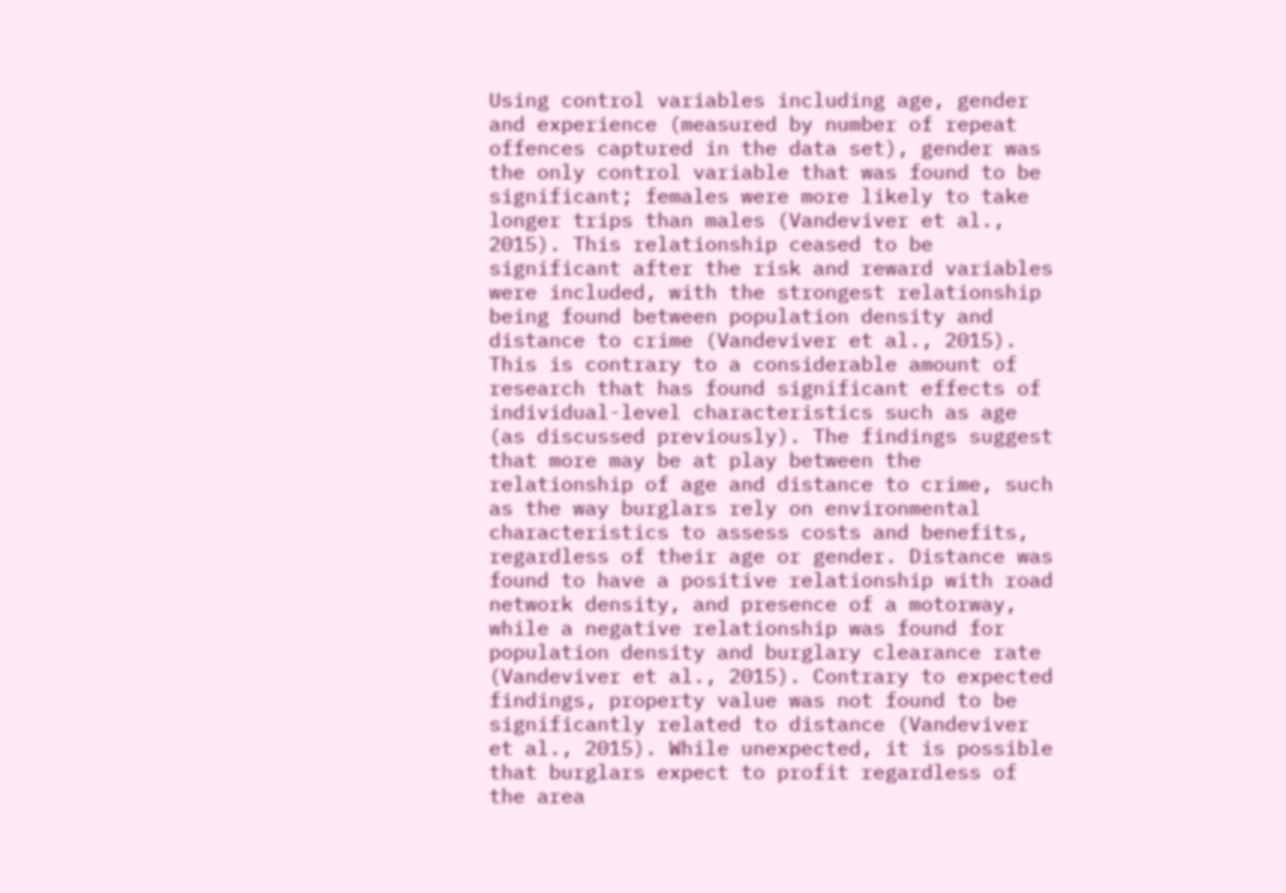Using control variables including age, gender and experience (measured by number of repeat offences captured in the data set), gender was the only control variable that was found to be significant; females were more likely to take longer trips than males (Vandeviver et al., 2015). This relationship ceased to be significant after the risk and reward variables were included, with the strongest relationship being found between population density and distance to crime (Vandeviver et al., 2015). This is contrary to a considerable amount of research that has found significant effects of individual-level characteristics such as age (as discussed previously). The findings suggest that more may be at play between the relationship of age and distance to crime, such as the way burglars rely on environmental characteristics to assess costs and benefits, regardless of their age or gender. Distance was found to have a positive relationship with road network density, and presence of a motorway, while a negative relationship was found for population density and burglary clearance rate (Vandeviver et al., 2015). Contrary to expected findings, property value was not found to be significantly related to distance (Vandeviver et al., 2015). While unexpected, it is possible that burglars expect to profit regardless of the area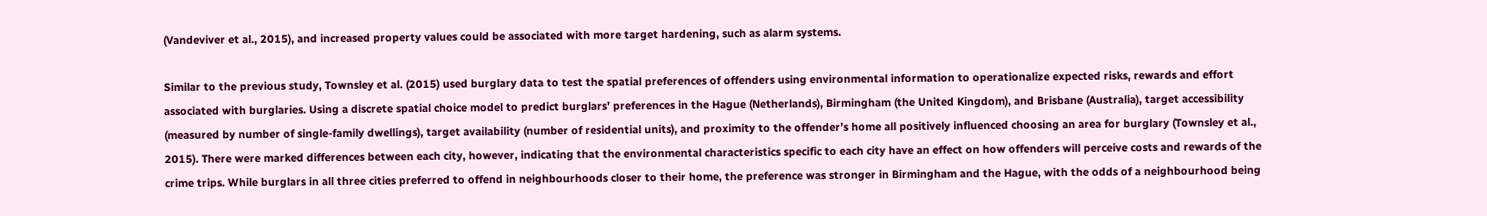(Vandeviver et al., 2015), and increased property values could be associated with more target hardening, such as alarm systems.

Similar to the previous study, Townsley et al. (2015) used burglary data to test the spatial preferences of offenders using environmental information to operationalize expected risks, rewards and effort associated with burglaries. Using a discrete spatial choice model to predict burglars’ preferences in the Hague (Netherlands), Birmingham (the United Kingdom), and Brisbane (Australia), target accessibility (measured by number of single-family dwellings), target availability (number of residential units), and proximity to the offender’s home all positively influenced choosing an area for burglary (Townsley et al., 2015). There were marked differences between each city, however, indicating that the environmental characteristics specific to each city have an effect on how offenders will perceive costs and rewards of the crime trips. While burglars in all three cities preferred to offend in neighbourhoods closer to their home, the preference was stronger in Birmingham and the Hague, with the odds of a neighbourhood being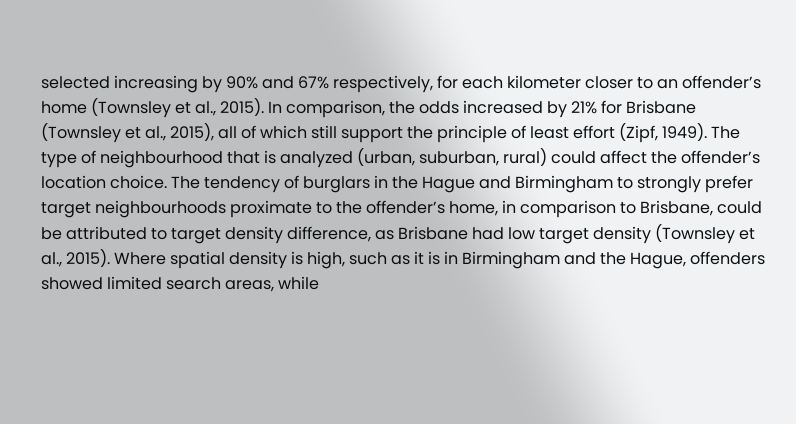selected increasing by 90% and 67% respectively, for each kilometer closer to an offender’s home (Townsley et al., 2015). In comparison, the odds increased by 21% for Brisbane (Townsley et al., 2015), all of which still support the principle of least effort (Zipf, 1949). The type of neighbourhood that is analyzed (urban, suburban, rural) could affect the offender’s location choice. The tendency of burglars in the Hague and Birmingham to strongly prefer target neighbourhoods proximate to the offender’s home, in comparison to Brisbane, could be attributed to target density difference, as Brisbane had low target density (Townsley et al., 2015). Where spatial density is high, such as it is in Birmingham and the Hague, offenders showed limited search areas, while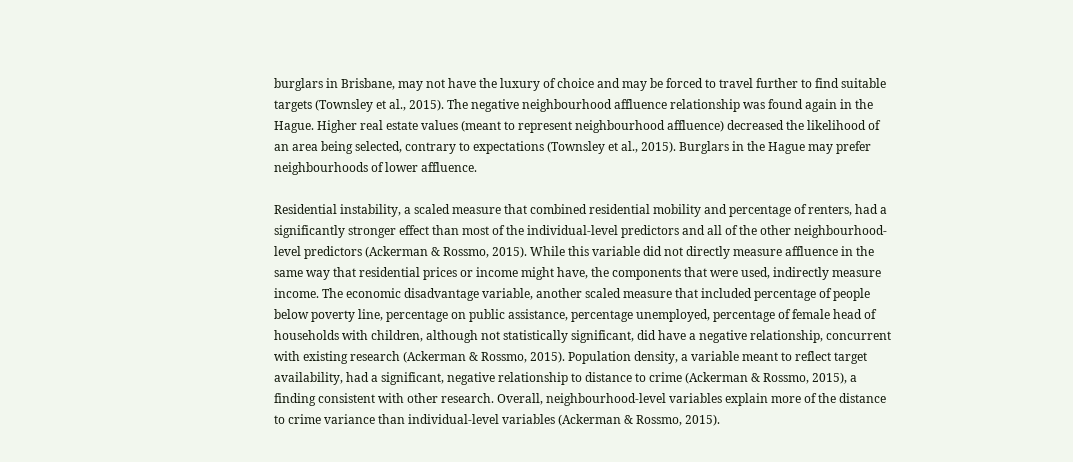burglars in Brisbane, may not have the luxury of choice and may be forced to travel further to find suitable targets (Townsley et al., 2015). The negative neighbourhood affluence relationship was found again in the Hague. Higher real estate values (meant to represent neighbourhood affluence) decreased the likelihood of an area being selected, contrary to expectations (Townsley et al., 2015). Burglars in the Hague may prefer neighbourhoods of lower affluence.

Residential instability, a scaled measure that combined residential mobility and percentage of renters, had a significantly stronger effect than most of the individual-level predictors and all of the other neighbourhood-level predictors (Ackerman & Rossmo, 2015). While this variable did not directly measure affluence in the same way that residential prices or income might have, the components that were used, indirectly measure income. The economic disadvantage variable, another scaled measure that included percentage of people below poverty line, percentage on public assistance, percentage unemployed, percentage of female head of households with children, although not statistically significant, did have a negative relationship, concurrent with existing research (Ackerman & Rossmo, 2015). Population density, a variable meant to reflect target availability, had a significant, negative relationship to distance to crime (Ackerman & Rossmo, 2015), a finding consistent with other research. Overall, neighbourhood-level variables explain more of the distance to crime variance than individual-level variables (Ackerman & Rossmo, 2015).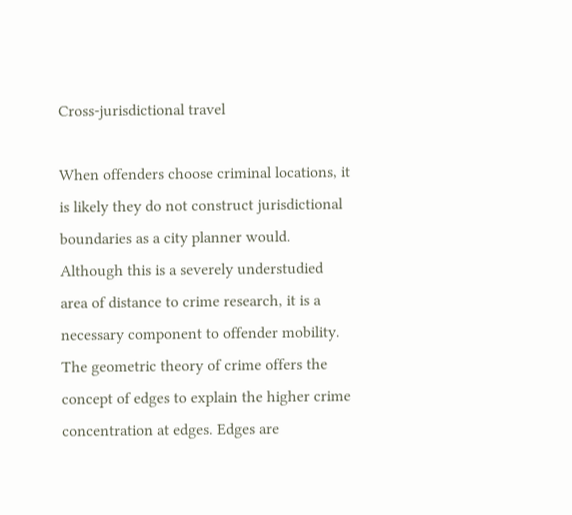Cross-jurisdictional travel

When offenders choose criminal locations, it is likely they do not construct jurisdictional boundaries as a city planner would. Although this is a severely understudied area of distance to crime research, it is a necessary component to offender mobility. The geometric theory of crime offers the concept of edges to explain the higher crime concentration at edges. Edges are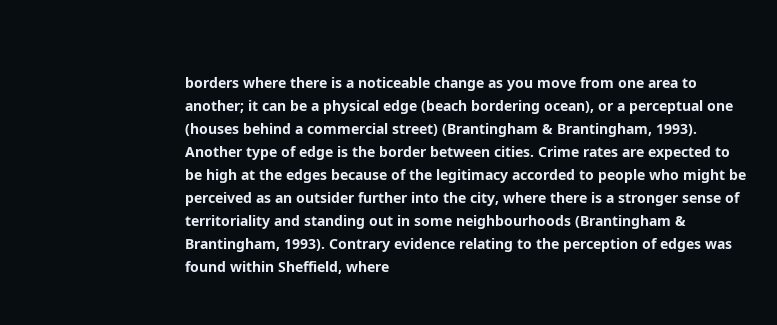borders where there is a noticeable change as you move from one area to another; it can be a physical edge (beach bordering ocean), or a perceptual one (houses behind a commercial street) (Brantingham & Brantingham, 1993). Another type of edge is the border between cities. Crime rates are expected to be high at the edges because of the legitimacy accorded to people who might be perceived as an outsider further into the city, where there is a stronger sense of territoriality and standing out in some neighbourhoods (Brantingham & Brantingham, 1993). Contrary evidence relating to the perception of edges was found within Sheffield, where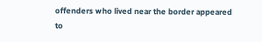offenders who lived near the border appeared to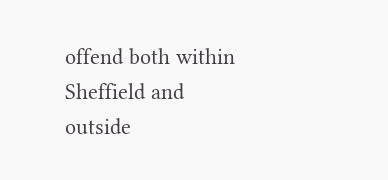offend both within Sheffield and outside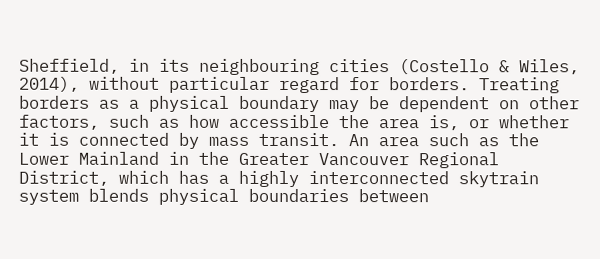Sheffield, in its neighbouring cities (Costello & Wiles, 2014), without particular regard for borders. Treating borders as a physical boundary may be dependent on other factors, such as how accessible the area is, or whether it is connected by mass transit. An area such as the Lower Mainland in the Greater Vancouver Regional District, which has a highly interconnected skytrain system blends physical boundaries between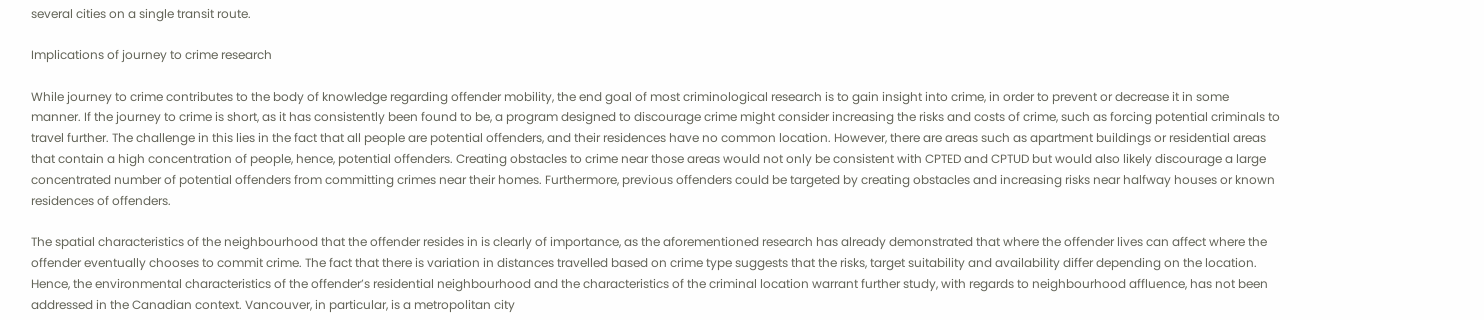several cities on a single transit route.

Implications of journey to crime research

While journey to crime contributes to the body of knowledge regarding offender mobility, the end goal of most criminological research is to gain insight into crime, in order to prevent or decrease it in some manner. If the journey to crime is short, as it has consistently been found to be, a program designed to discourage crime might consider increasing the risks and costs of crime, such as forcing potential criminals to travel further. The challenge in this lies in the fact that all people are potential offenders, and their residences have no common location. However, there are areas such as apartment buildings or residential areas that contain a high concentration of people, hence, potential offenders. Creating obstacles to crime near those areas would not only be consistent with CPTED and CPTUD but would also likely discourage a large concentrated number of potential offenders from committing crimes near their homes. Furthermore, previous offenders could be targeted by creating obstacles and increasing risks near halfway houses or known residences of offenders.

The spatial characteristics of the neighbourhood that the offender resides in is clearly of importance, as the aforementioned research has already demonstrated that where the offender lives can affect where the offender eventually chooses to commit crime. The fact that there is variation in distances travelled based on crime type suggests that the risks, target suitability and availability differ depending on the location. Hence, the environmental characteristics of the offender’s residential neighbourhood and the characteristics of the criminal location warrant further study, with regards to neighbourhood affluence, has not been addressed in the Canadian context. Vancouver, in particular, is a metropolitan city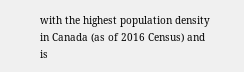with the highest population density in Canada (as of 2016 Census) and is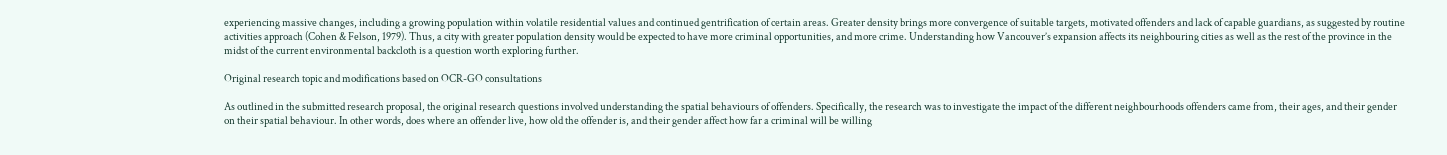experiencing massive changes, including a growing population within volatile residential values and continued gentrification of certain areas. Greater density brings more convergence of suitable targets, motivated offenders and lack of capable guardians, as suggested by routine activities approach (Cohen & Felson, 1979). Thus, a city with greater population density would be expected to have more criminal opportunities, and more crime. Understanding how Vancouver’s expansion affects its neighbouring cities as well as the rest of the province in the midst of the current environmental backcloth is a question worth exploring further.

Original research topic and modifications based on OCR-GO consultations

As outlined in the submitted research proposal, the original research questions involved understanding the spatial behaviours of offenders. Specifically, the research was to investigate the impact of the different neighbourhoods offenders came from, their ages, and their gender on their spatial behaviour. In other words, does where an offender live, how old the offender is, and their gender affect how far a criminal will be willing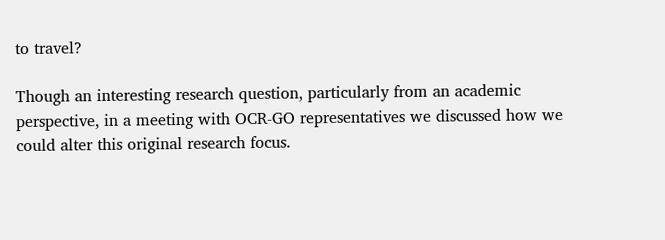to travel?

Though an interesting research question, particularly from an academic perspective, in a meeting with OCR-GO representatives we discussed how we could alter this original research focus.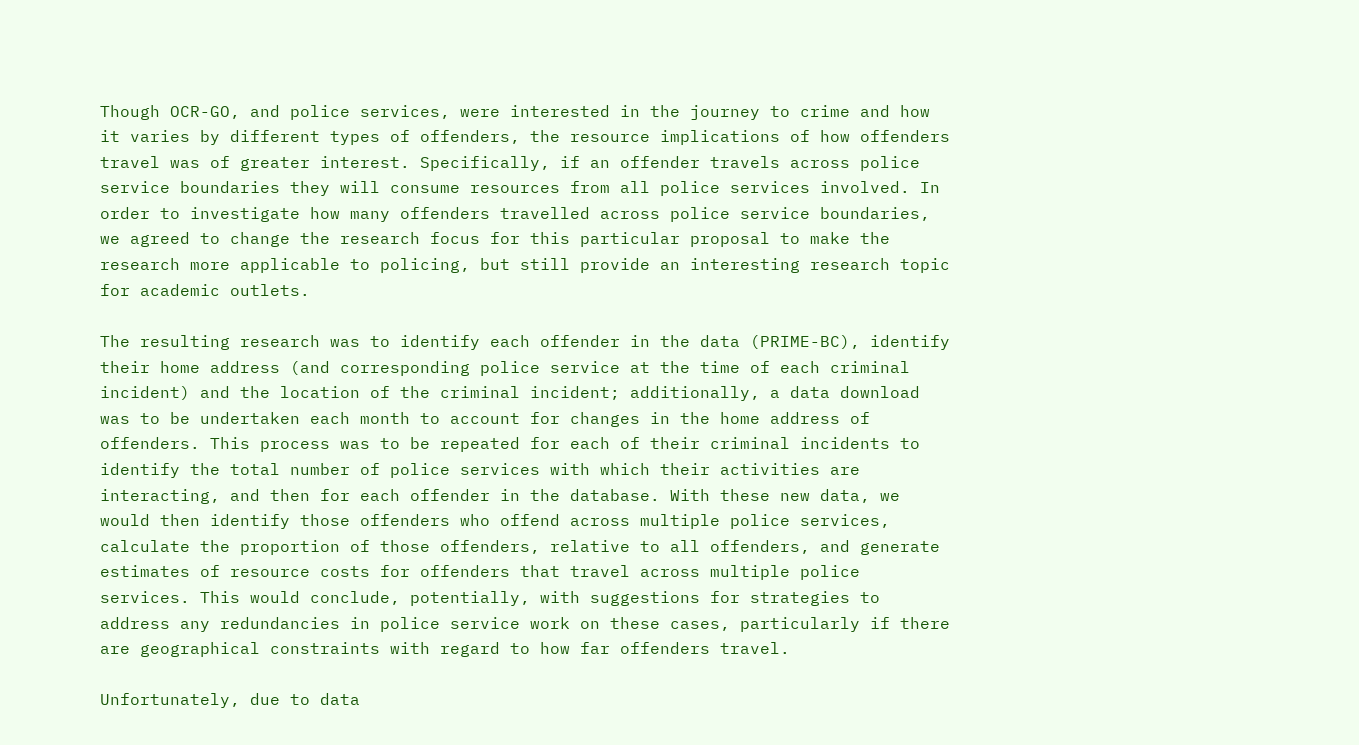Though OCR-GO, and police services, were interested in the journey to crime and how it varies by different types of offenders, the resource implications of how offenders travel was of greater interest. Specifically, if an offender travels across police service boundaries they will consume resources from all police services involved. In order to investigate how many offenders travelled across police service boundaries, we agreed to change the research focus for this particular proposal to make the research more applicable to policing, but still provide an interesting research topic for academic outlets.

The resulting research was to identify each offender in the data (PRIME-BC), identify their home address (and corresponding police service at the time of each criminal incident) and the location of the criminal incident; additionally, a data download was to be undertaken each month to account for changes in the home address of offenders. This process was to be repeated for each of their criminal incidents to identify the total number of police services with which their activities are interacting, and then for each offender in the database. With these new data, we would then identify those offenders who offend across multiple police services, calculate the proportion of those offenders, relative to all offenders, and generate estimates of resource costs for offenders that travel across multiple police services. This would conclude, potentially, with suggestions for strategies to address any redundancies in police service work on these cases, particularly if there are geographical constraints with regard to how far offenders travel.

Unfortunately, due to data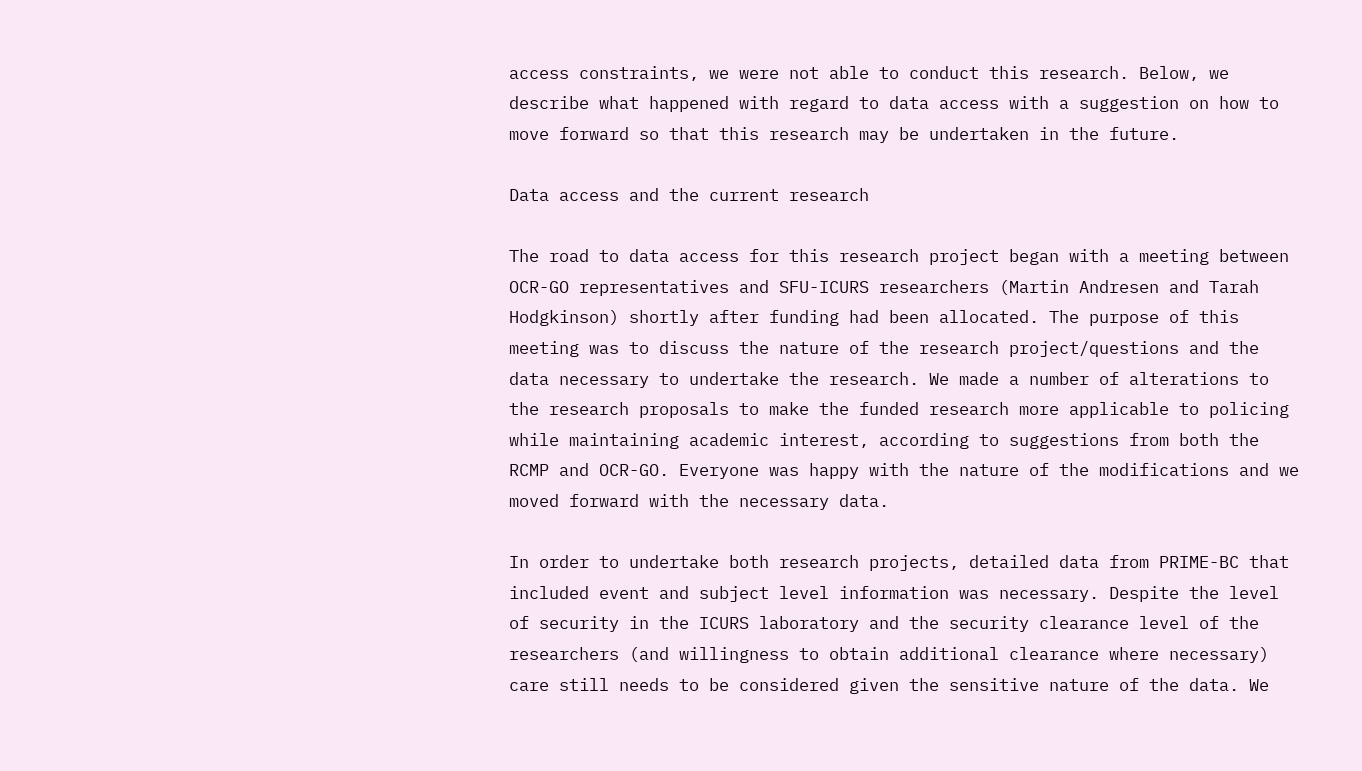access constraints, we were not able to conduct this research. Below, we describe what happened with regard to data access with a suggestion on how to move forward so that this research may be undertaken in the future.

Data access and the current research

The road to data access for this research project began with a meeting between OCR-GO representatives and SFU-ICURS researchers (Martin Andresen and Tarah Hodgkinson) shortly after funding had been allocated. The purpose of this meeting was to discuss the nature of the research project/questions and the data necessary to undertake the research. We made a number of alterations to the research proposals to make the funded research more applicable to policing while maintaining academic interest, according to suggestions from both the RCMP and OCR-GO. Everyone was happy with the nature of the modifications and we moved forward with the necessary data.

In order to undertake both research projects, detailed data from PRIME-BC that included event and subject level information was necessary. Despite the level of security in the ICURS laboratory and the security clearance level of the researchers (and willingness to obtain additional clearance where necessary) care still needs to be considered given the sensitive nature of the data. We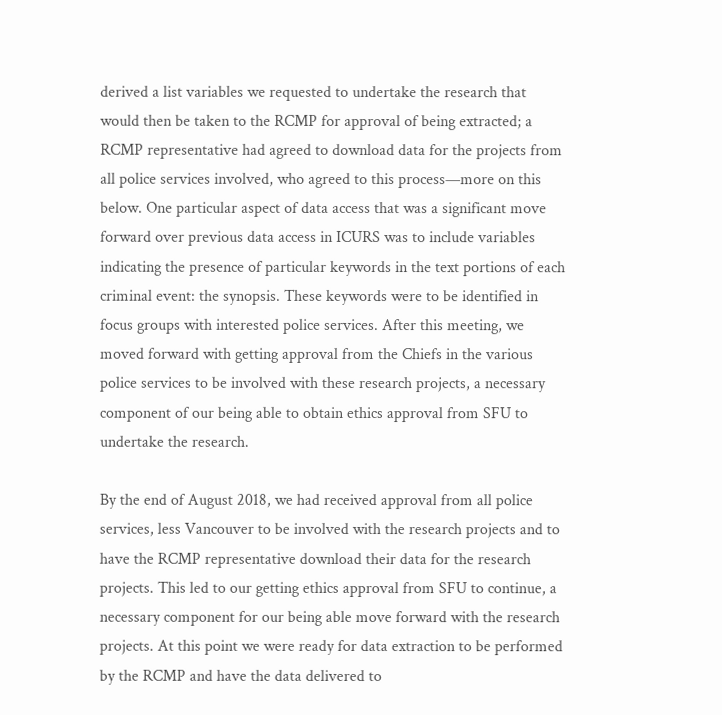derived a list variables we requested to undertake the research that would then be taken to the RCMP for approval of being extracted; a RCMP representative had agreed to download data for the projects from all police services involved, who agreed to this process—more on this below. One particular aspect of data access that was a significant move forward over previous data access in ICURS was to include variables indicating the presence of particular keywords in the text portions of each criminal event: the synopsis. These keywords were to be identified in focus groups with interested police services. After this meeting, we moved forward with getting approval from the Chiefs in the various police services to be involved with these research projects, a necessary component of our being able to obtain ethics approval from SFU to undertake the research.

By the end of August 2018, we had received approval from all police services, less Vancouver to be involved with the research projects and to have the RCMP representative download their data for the research projects. This led to our getting ethics approval from SFU to continue, a necessary component for our being able move forward with the research projects. At this point we were ready for data extraction to be performed by the RCMP and have the data delivered to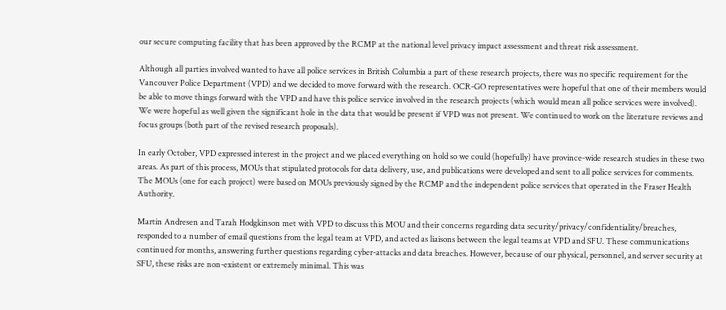our secure computing facility that has been approved by the RCMP at the national level privacy impact assessment and threat risk assessment.

Although all parties involved wanted to have all police services in British Columbia a part of these research projects, there was no specific requirement for the Vancouver Police Department (VPD) and we decided to move forward with the research. OCR-GO representatives were hopeful that one of their members would be able to move things forward with the VPD and have this police service involved in the research projects (which would mean all police services were involved). We were hopeful as well given the significant hole in the data that would be present if VPD was not present. We continued to work on the literature reviews and focus groups (both part of the revised research proposals).

In early October, VPD expressed interest in the project and we placed everything on hold so we could (hopefully) have province-wide research studies in these two areas. As part of this process, MOUs that stipulated protocols for data delivery, use, and publications were developed and sent to all police services for comments. The MOUs (one for each project) were based on MOUs previously signed by the RCMP and the independent police services that operated in the Fraser Health Authority.

Martin Andresen and Tarah Hodgkinson met with VPD to discuss this MOU and their concerns regarding data security/privacy/confidentiality/breaches, responded to a number of email questions from the legal team at VPD, and acted as liaisons between the legal teams at VPD and SFU. These communications continued for months, answering further questions regarding cyber-attacks and data breaches. However, because of our physical, personnel, and server security at SFU, these risks are non-existent or extremely minimal. This was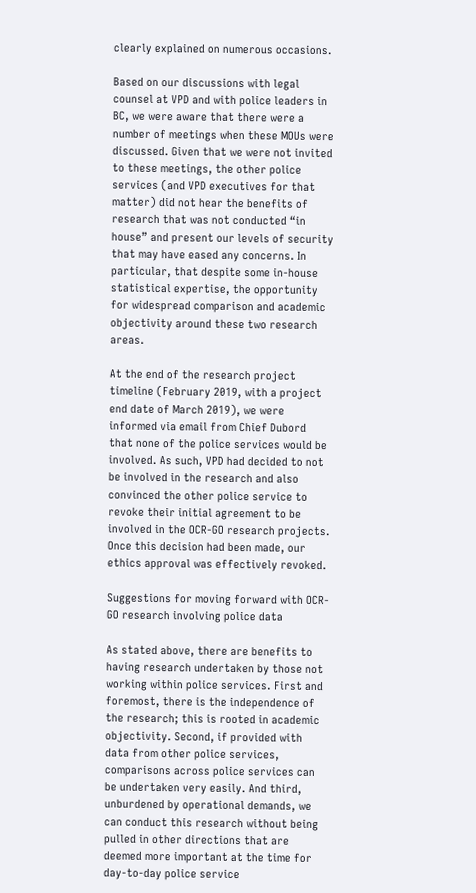clearly explained on numerous occasions.

Based on our discussions with legal counsel at VPD and with police leaders in BC, we were aware that there were a number of meetings when these MOUs were discussed. Given that we were not invited to these meetings, the other police services (and VPD executives for that matter) did not hear the benefits of research that was not conducted “in house” and present our levels of security that may have eased any concerns. In particular, that despite some in-house statistical expertise, the opportunity for widespread comparison and academic objectivity around these two research areas.

At the end of the research project timeline (February 2019, with a project end date of March 2019), we were informed via email from Chief Dubord that none of the police services would be involved. As such, VPD had decided to not be involved in the research and also convinced the other police service to revoke their initial agreement to be involved in the OCR-GO research projects. Once this decision had been made, our ethics approval was effectively revoked.

Suggestions for moving forward with OCR-GO research involving police data

As stated above, there are benefits to having research undertaken by those not working within police services. First and foremost, there is the independence of the research; this is rooted in academic objectivity. Second, if provided with data from other police services, comparisons across police services can be undertaken very easily. And third, unburdened by operational demands, we can conduct this research without being pulled in other directions that are deemed more important at the time for day-to-day police service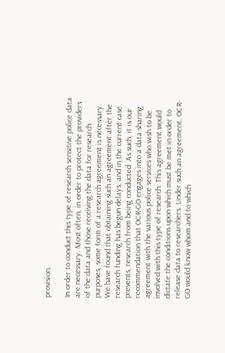provision.

In order to conduct this type of research sensitive police data are necessary. Most often, in order to protect the providers of the data and those receiving the data for research purposes, some form of a research agreement is necessary. We have found that obtaining such an agreement after the research funding has begun delays, and in the current case prevents, research from being conducted. As such, it is our recommendation that OCR-GO engages into a data sharing agreement with the various police services who wish to be involved with this type of research. This agreement would dictate the conditions upon which must be met in order to release data to researchers. Under such an agreement, OCR-GO would know whom and to which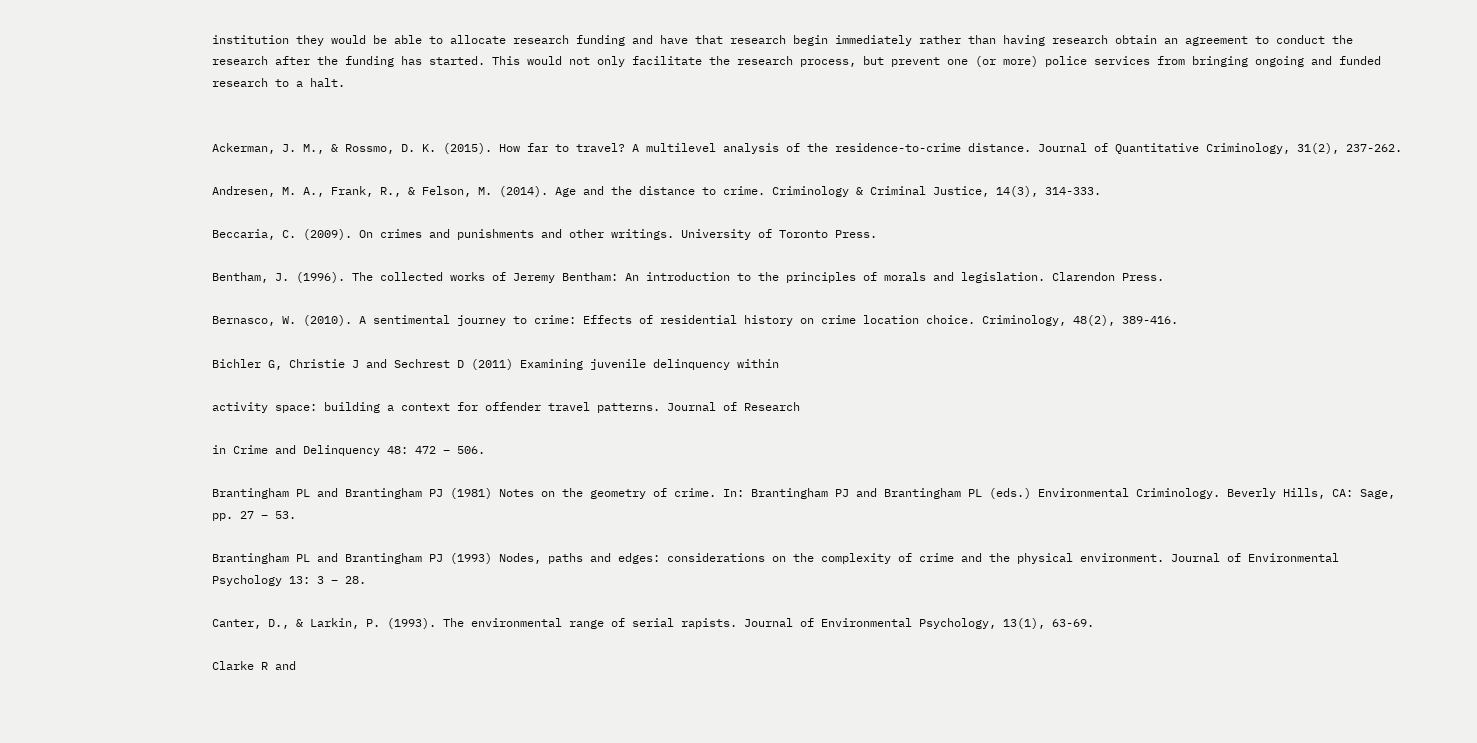institution they would be able to allocate research funding and have that research begin immediately rather than having research obtain an agreement to conduct the research after the funding has started. This would not only facilitate the research process, but prevent one (or more) police services from bringing ongoing and funded research to a halt.


Ackerman, J. M., & Rossmo, D. K. (2015). How far to travel? A multilevel analysis of the residence-to-crime distance. Journal of Quantitative Criminology, 31(2), 237-262.

Andresen, M. A., Frank, R., & Felson, M. (2014). Age and the distance to crime. Criminology & Criminal Justice, 14(3), 314-333.

Beccaria, C. (2009). On crimes and punishments and other writings. University of Toronto Press.

Bentham, J. (1996). The collected works of Jeremy Bentham: An introduction to the principles of morals and legislation. Clarendon Press.

Bernasco, W. (2010). A sentimental journey to crime: Effects of residential history on crime location choice. Criminology, 48(2), 389-416.

Bichler G, Christie J and Sechrest D (2011) Examining juvenile delinquency within

activity space: building a context for offender travel patterns. Journal of Research

in Crime and Delinquency 48: 472 – 506.

Brantingham PL and Brantingham PJ (1981) Notes on the geometry of crime. In: Brantingham PJ and Brantingham PL (eds.) Environmental Criminology. Beverly Hills, CA: Sage, pp. 27 – 53.

Brantingham PL and Brantingham PJ (1993) Nodes, paths and edges: considerations on the complexity of crime and the physical environment. Journal of Environmental Psychology 13: 3 – 28.

Canter, D., & Larkin, P. (1993). The environmental range of serial rapists. Journal of Environmental Psychology, 13(1), 63-69.

Clarke R and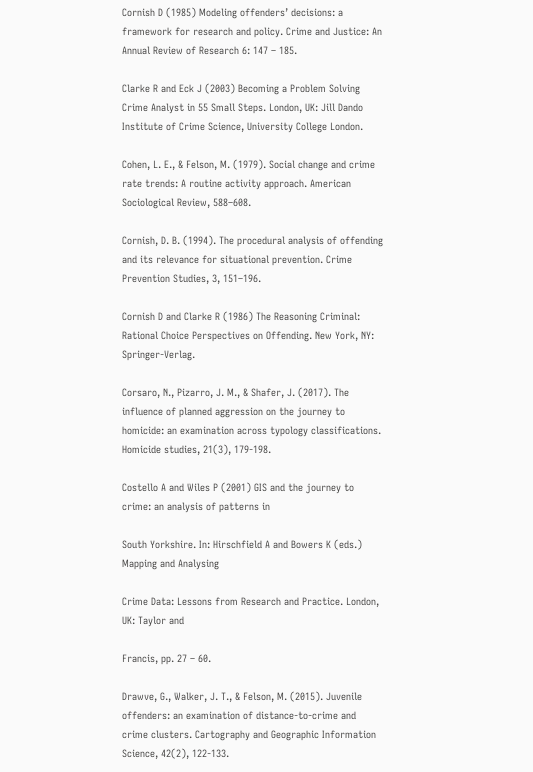Cornish D (1985) Modeling offenders’ decisions: a framework for research and policy. Crime and Justice: An Annual Review of Research 6: 147 – 185.

Clarke R and Eck J (2003) Becoming a Problem Solving Crime Analyst in 55 Small Steps. London, UK: Jill Dando Institute of Crime Science, University College London.

Cohen, L. E., & Felson, M. (1979). Social change and crime rate trends: A routine activity approach. American Sociological Review, 588–608.

Cornish, D. B. (1994). The procedural analysis of offending and its relevance for situational prevention. Crime Prevention Studies, 3, 151–196.

Cornish D and Clarke R (1986) The Reasoning Criminal: Rational Choice Perspectives on Offending. New York, NY: Springer-Verlag.

Corsaro, N., Pizarro, J. M., & Shafer, J. (2017). The influence of planned aggression on the journey to homicide: an examination across typology classifications. Homicide studies, 21(3), 179-198.

Costello A and Wiles P (2001) GIS and the journey to crime: an analysis of patterns in

South Yorkshire. In: Hirschfield A and Bowers K (eds.) Mapping and Analysing

Crime Data: Lessons from Research and Practice. London, UK: Taylor and

Francis, pp. 27 – 60.

Drawve, G., Walker, J. T., & Felson, M. (2015). Juvenile offenders: an examination of distance-to-crime and crime clusters. Cartography and Geographic Information Science, 42(2), 122-133.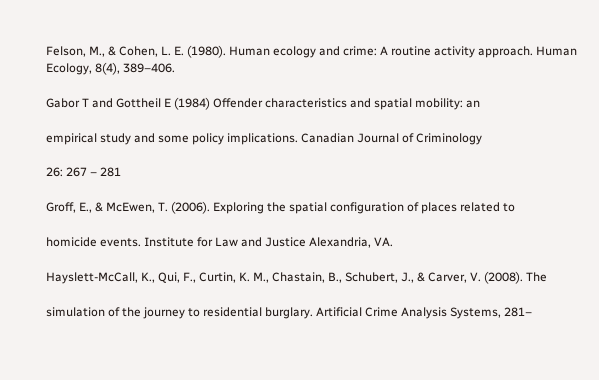Felson, M., & Cohen, L. E. (1980). Human ecology and crime: A routine activity approach. Human Ecology, 8(4), 389–406.

Gabor T and Gottheil E (1984) Offender characteristics and spatial mobility: an

empirical study and some policy implications. Canadian Journal of Criminology

26: 267 – 281

Groff, E., & McEwen, T. (2006). Exploring the spatial configuration of places related to

homicide events. Institute for Law and Justice Alexandria, VA.

Hayslett-McCall, K., Qui, F., Curtin, K. M., Chastain, B., Schubert, J., & Carver, V. (2008). The

simulation of the journey to residential burglary. Artificial Crime Analysis Systems, 281–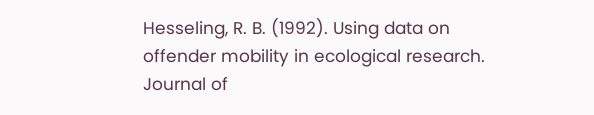Hesseling, R. B. (1992). Using data on offender mobility in ecological research. Journal of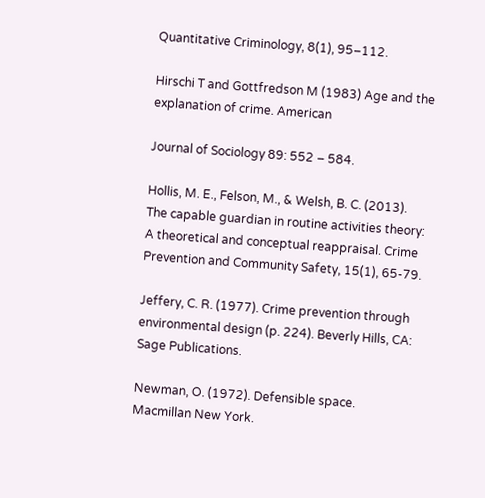Quantitative Criminology, 8(1), 95–112.

Hirschi T and Gottfredson M (1983) Age and the explanation of crime. American

Journal of Sociology 89: 552 – 584.

Hollis, M. E., Felson, M., & Welsh, B. C. (2013). The capable guardian in routine activities theory: A theoretical and conceptual reappraisal. Crime Prevention and Community Safety, 15(1), 65-79.

Jeffery, C. R. (1977). Crime prevention through environmental design (p. 224). Beverly Hills, CA: Sage Publications.

Newman, O. (1972). Defensible space. Macmillan New York.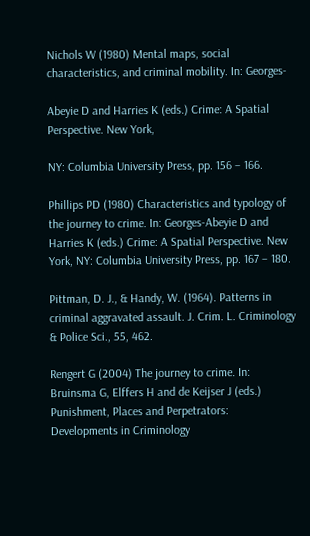Nichols W (1980) Mental maps, social characteristics, and criminal mobility. In: Georges-

Abeyie D and Harries K (eds.) Crime: A Spatial Perspective. New York,

NY: Columbia University Press, pp. 156 – 166.

Phillips PD (1980) Characteristics and typology of the journey to crime. In: Georges-Abeyie D and Harries K (eds.) Crime: A Spatial Perspective. New York, NY: Columbia University Press, pp. 167 – 180.

Pittman, D. J., & Handy, W. (1964). Patterns in criminal aggravated assault. J. Crim. L. Criminology & Police Sci., 55, 462.

Rengert G (2004) The journey to crime. In: Bruinsma G, Elffers H and de Keijser J (eds.) Punishment, Places and Perpetrators: Developments in Criminology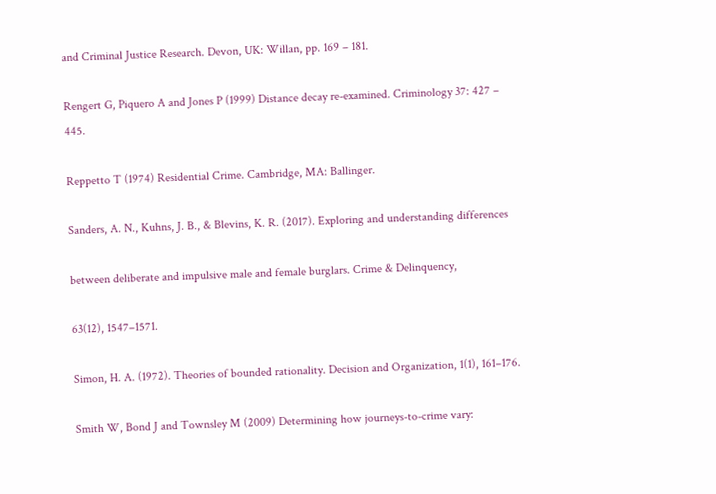and Criminal Justice Research. Devon, UK: Willan, pp. 169 – 181.

Rengert G, Piquero A and Jones P (1999) Distance decay re-examined. Criminology 37: 427 – 445.

Reppetto T (1974) Residential Crime. Cambridge, MA: Ballinger.

Sanders, A. N., Kuhns, J. B., & Blevins, K. R. (2017). Exploring and understanding differences

between deliberate and impulsive male and female burglars. Crime & Delinquency,

63(12), 1547–1571.

Simon, H. A. (1972). Theories of bounded rationality. Decision and Organization, 1(1), 161–176.

Smith W, Bond J and Townsley M (2009) Determining how journeys-to-crime vary: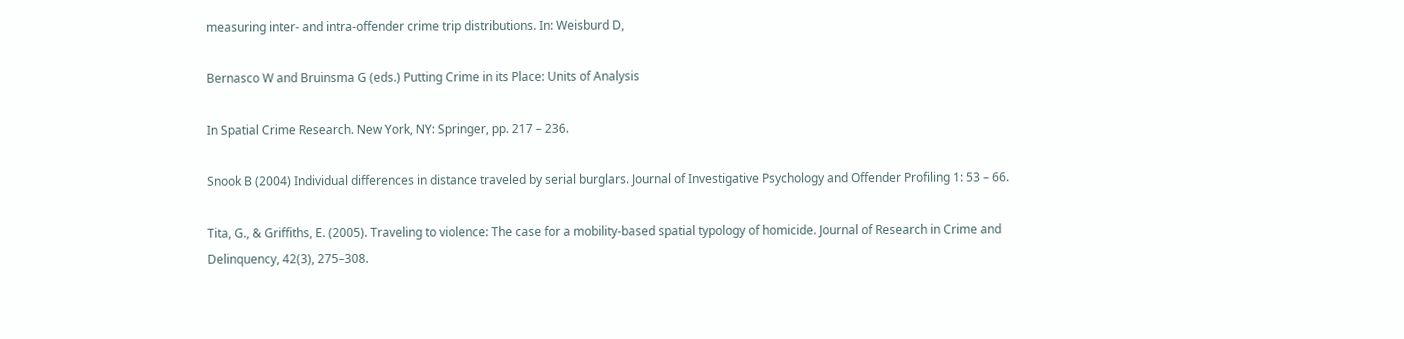measuring inter- and intra-offender crime trip distributions. In: Weisburd D,

Bernasco W and Bruinsma G (eds.) Putting Crime in its Place: Units of Analysis

In Spatial Crime Research. New York, NY: Springer, pp. 217 – 236.

Snook B (2004) Individual differences in distance traveled by serial burglars. Journal of Investigative Psychology and Offender Profiling 1: 53 – 66.

Tita, G., & Griffiths, E. (2005). Traveling to violence: The case for a mobility-based spatial typology of homicide. Journal of Research in Crime and Delinquency, 42(3), 275–308.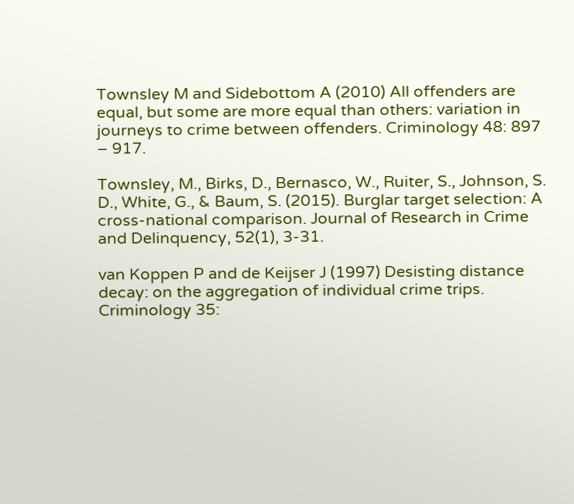Townsley M and Sidebottom A (2010) All offenders are equal, but some are more equal than others: variation in journeys to crime between offenders. Criminology 48: 897 – 917.

Townsley, M., Birks, D., Bernasco, W., Ruiter, S., Johnson, S. D., White, G., & Baum, S. (2015). Burglar target selection: A cross-national comparison. Journal of Research in Crime and Delinquency, 52(1), 3-31.

van Koppen P and de Keijser J (1997) Desisting distance decay: on the aggregation of individual crime trips. Criminology 35: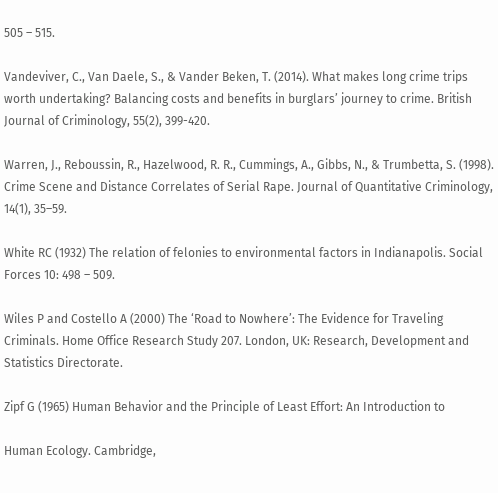505 – 515.

Vandeviver, C., Van Daele, S., & Vander Beken, T. (2014). What makes long crime trips worth undertaking? Balancing costs and benefits in burglars’ journey to crime. British Journal of Criminology, 55(2), 399-420.

Warren, J., Reboussin, R., Hazelwood, R. R., Cummings, A., Gibbs, N., & Trumbetta, S. (1998). Crime Scene and Distance Correlates of Serial Rape. Journal of Quantitative Criminology, 14(1), 35–59.

White RC (1932) The relation of felonies to environmental factors in Indianapolis. Social Forces 10: 498 – 509.

Wiles P and Costello A (2000) The ‘Road to Nowhere’: The Evidence for Traveling Criminals. Home Office Research Study 207. London, UK: Research, Development and Statistics Directorate.

Zipf G (1965) Human Behavior and the Principle of Least Effort: An Introduction to

Human Ecology. Cambridge,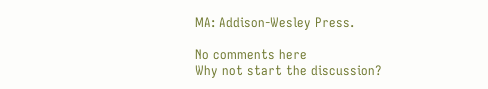MA: Addison-Wesley Press.

No comments here
Why not start the discussion?